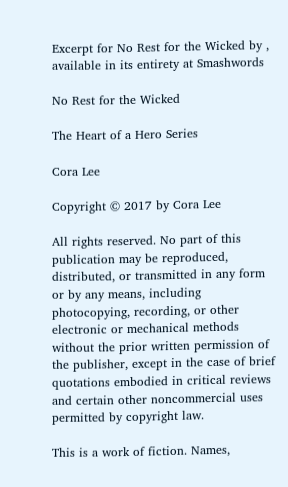Excerpt for No Rest for the Wicked by , available in its entirety at Smashwords

No Rest for the Wicked

The Heart of a Hero Series

Cora Lee

Copyright © 2017 by Cora Lee

All rights reserved. No part of this publication may be reproduced, distributed, or transmitted in any form or by any means, including photocopying, recording, or other electronic or mechanical methods without the prior written permission of the publisher, except in the case of brief quotations embodied in critical reviews and certain other noncommercial uses permitted by copyright law.

This is a work of fiction. Names,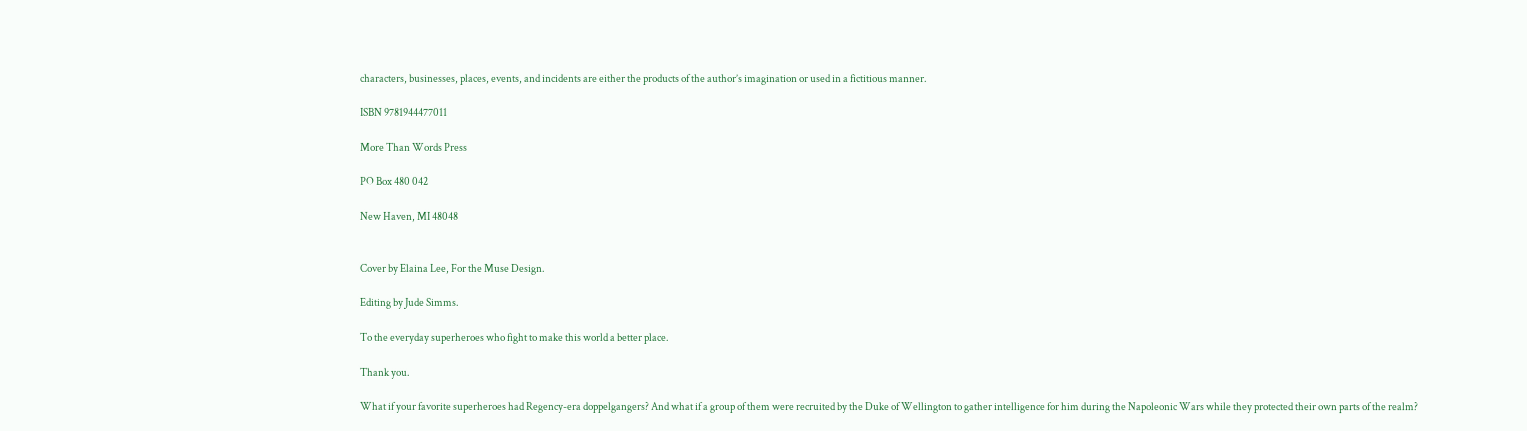characters, businesses, places, events, and incidents are either the products of the author’s imagination or used in a fictitious manner.

ISBN 9781944477011

More Than Words Press

PO Box 480 042

New Haven, MI 48048


Cover by Elaina Lee, For the Muse Design.

Editing by Jude Simms.

To the everyday superheroes who fight to make this world a better place.

Thank you.

What if your favorite superheroes had Regency-era doppelgangers? And what if a group of them were recruited by the Duke of Wellington to gather intelligence for him during the Napoleonic Wars while they protected their own parts of the realm?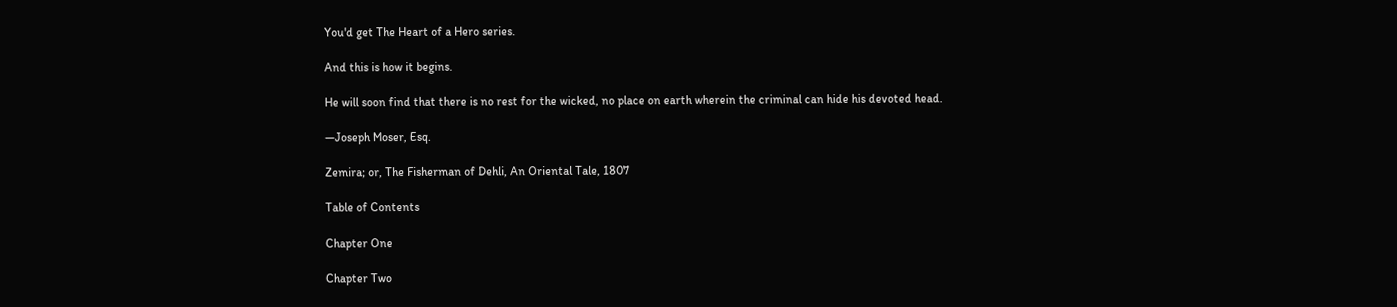You'd get The Heart of a Hero series.

And this is how it begins.

He will soon find that there is no rest for the wicked, no place on earth wherein the criminal can hide his devoted head.

—Joseph Moser, Esq.

Zemira; or, The Fisherman of Dehli, An Oriental Tale, 1807

Table of Contents

Chapter One

Chapter Two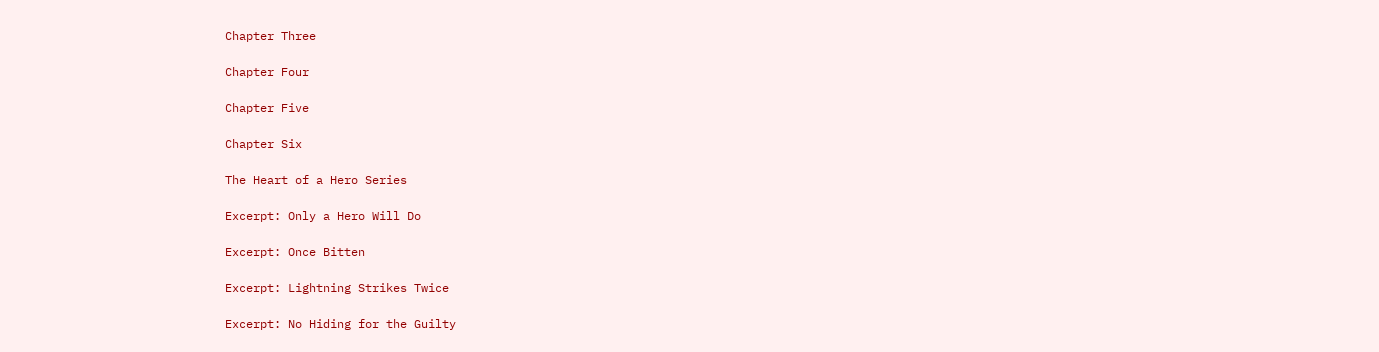Chapter Three

Chapter Four

Chapter Five

Chapter Six

The Heart of a Hero Series

Excerpt: Only a Hero Will Do

Excerpt: Once Bitten

Excerpt: Lightning Strikes Twice

Excerpt: No Hiding for the Guilty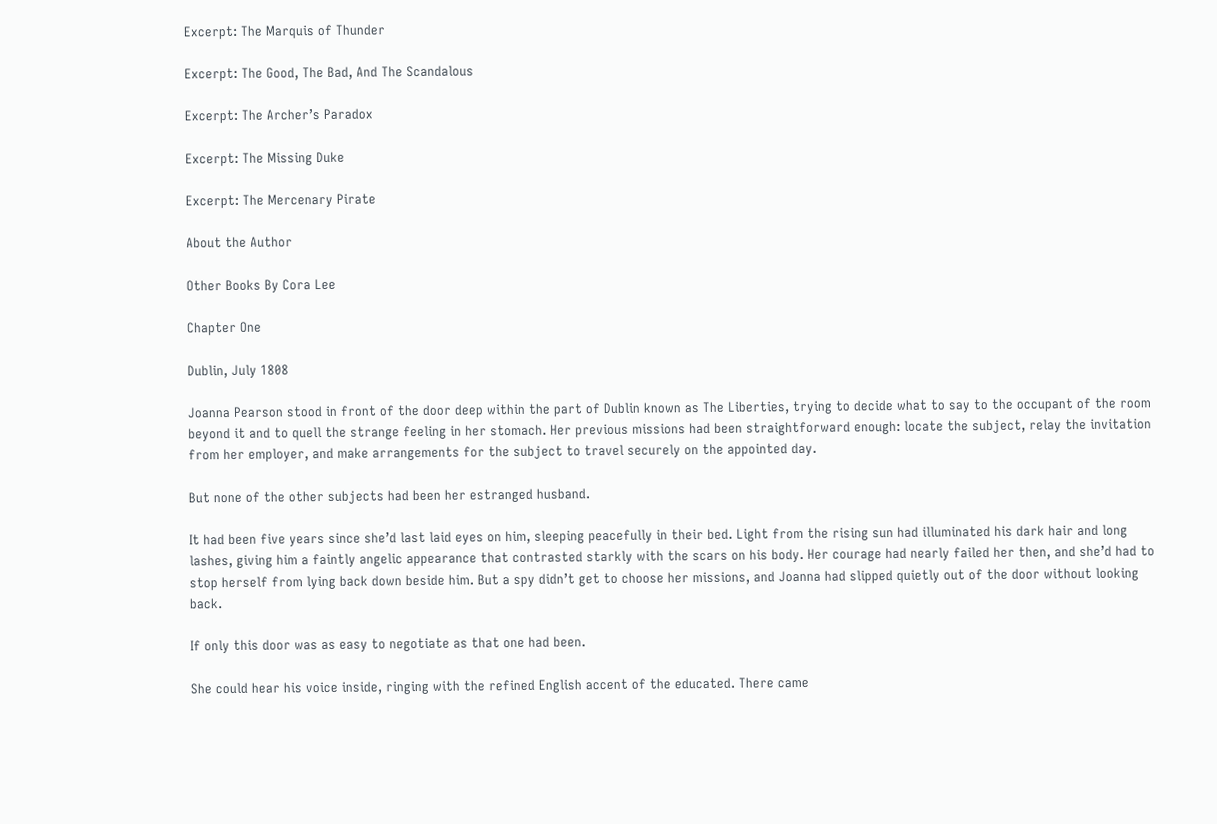Excerpt: The Marquis of Thunder

Excerpt: The Good, The Bad, And The Scandalous

Excerpt: The Archer’s Paradox

Excerpt: The Missing Duke

Excerpt: The Mercenary Pirate

About the Author

Other Books By Cora Lee

Chapter One

Dublin, July 1808

Joanna Pearson stood in front of the door deep within the part of Dublin known as The Liberties, trying to decide what to say to the occupant of the room beyond it and to quell the strange feeling in her stomach. Her previous missions had been straightforward enough: locate the subject, relay the invitation from her employer, and make arrangements for the subject to travel securely on the appointed day.

But none of the other subjects had been her estranged husband.

It had been five years since she’d last laid eyes on him, sleeping peacefully in their bed. Light from the rising sun had illuminated his dark hair and long lashes, giving him a faintly angelic appearance that contrasted starkly with the scars on his body. Her courage had nearly failed her then, and she’d had to stop herself from lying back down beside him. But a spy didn’t get to choose her missions, and Joanna had slipped quietly out of the door without looking back.

If only this door was as easy to negotiate as that one had been.

She could hear his voice inside, ringing with the refined English accent of the educated. There came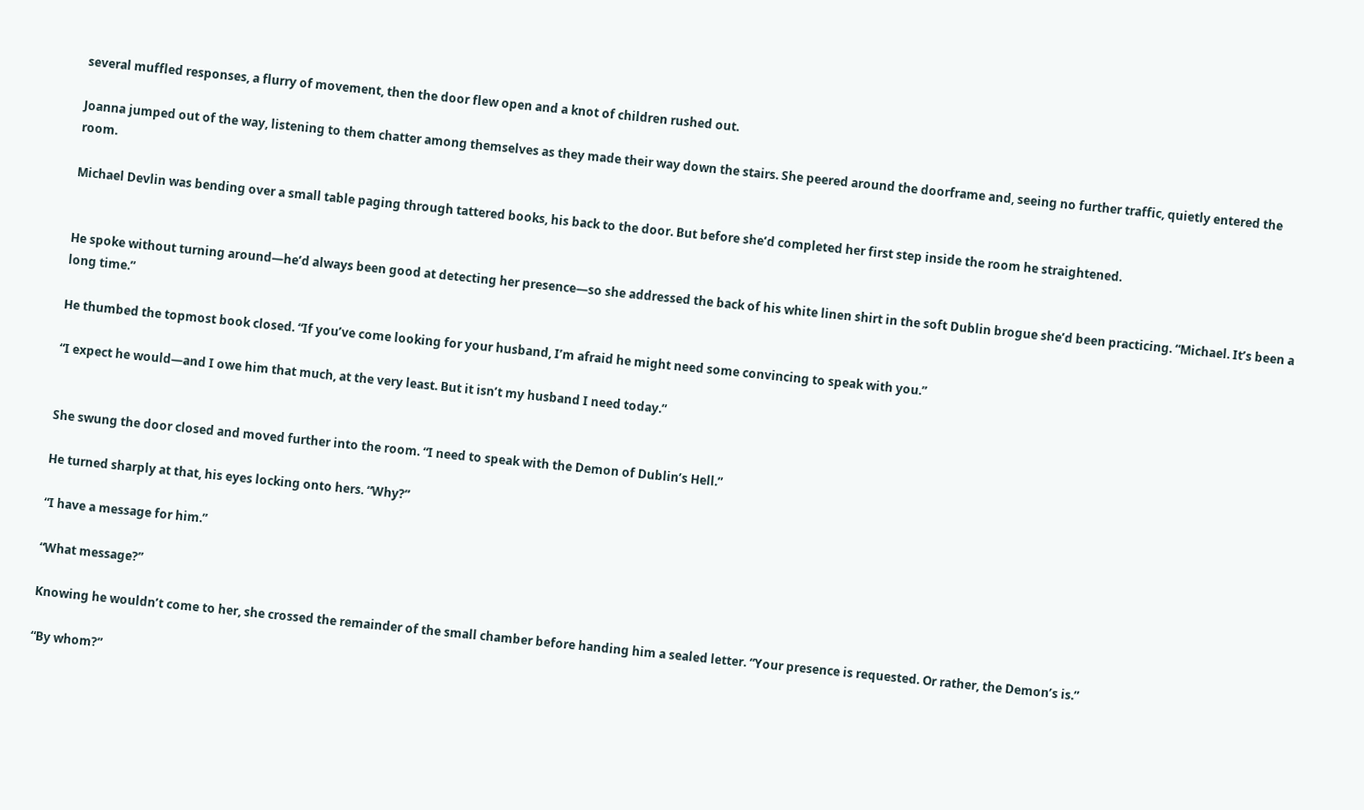several muffled responses, a flurry of movement, then the door flew open and a knot of children rushed out.

Joanna jumped out of the way, listening to them chatter among themselves as they made their way down the stairs. She peered around the doorframe and, seeing no further traffic, quietly entered the room.

Michael Devlin was bending over a small table paging through tattered books, his back to the door. But before she’d completed her first step inside the room he straightened.


He spoke without turning around—he’d always been good at detecting her presence—so she addressed the back of his white linen shirt in the soft Dublin brogue she’d been practicing. “Michael. It’s been a long time.”

He thumbed the topmost book closed. “If you’ve come looking for your husband, I’m afraid he might need some convincing to speak with you.”

“I expect he would—and I owe him that much, at the very least. But it isn’t my husband I need today.”


She swung the door closed and moved further into the room. “I need to speak with the Demon of Dublin’s Hell.”

He turned sharply at that, his eyes locking onto hers. “Why?”

“I have a message for him.”

“What message?”

Knowing he wouldn’t come to her, she crossed the remainder of the small chamber before handing him a sealed letter. “Your presence is requested. Or rather, the Demon’s is.”

“By whom?”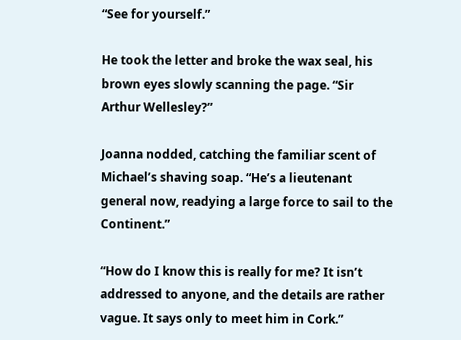“See for yourself.”

He took the letter and broke the wax seal, his brown eyes slowly scanning the page. “Sir Arthur Wellesley?”

Joanna nodded, catching the familiar scent of Michael’s shaving soap. “He’s a lieutenant general now, readying a large force to sail to the Continent.”

“How do I know this is really for me? It isn’t addressed to anyone, and the details are rather vague. It says only to meet him in Cork.”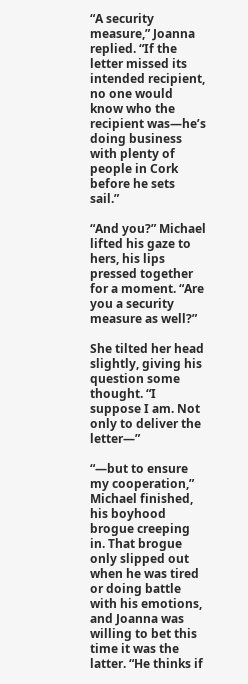“A security measure,” Joanna replied. “If the letter missed its intended recipient, no one would know who the recipient was—he’s doing business with plenty of people in Cork before he sets sail.”

“And you?” Michael lifted his gaze to hers, his lips pressed together for a moment. “Are you a security measure as well?”

She tilted her head slightly, giving his question some thought. “I suppose I am. Not only to deliver the letter—”

“—but to ensure my cooperation,” Michael finished, his boyhood brogue creeping in. That brogue only slipped out when he was tired or doing battle with his emotions, and Joanna was willing to bet this time it was the latter. “He thinks if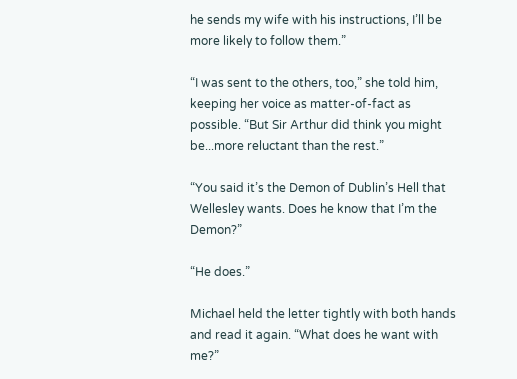he sends my wife with his instructions, I’ll be more likely to follow them.”

“I was sent to the others, too,” she told him, keeping her voice as matter-of-fact as possible. “But Sir Arthur did think you might be...more reluctant than the rest.”

“You said it’s the Demon of Dublin’s Hell that Wellesley wants. Does he know that I’m the Demon?”

“He does.”

Michael held the letter tightly with both hands and read it again. “What does he want with me?”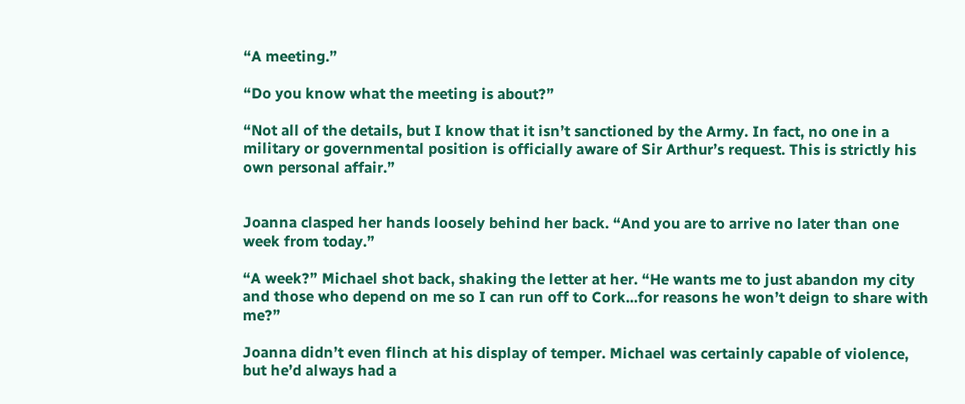“A meeting.”

“Do you know what the meeting is about?”

“Not all of the details, but I know that it isn’t sanctioned by the Army. In fact, no one in a military or governmental position is officially aware of Sir Arthur’s request. This is strictly his own personal affair.”


Joanna clasped her hands loosely behind her back. “And you are to arrive no later than one week from today.”

“A week?” Michael shot back, shaking the letter at her. “He wants me to just abandon my city and those who depend on me so I can run off to Cork...for reasons he won’t deign to share with me?”

Joanna didn’t even flinch at his display of temper. Michael was certainly capable of violence, but he’d always had a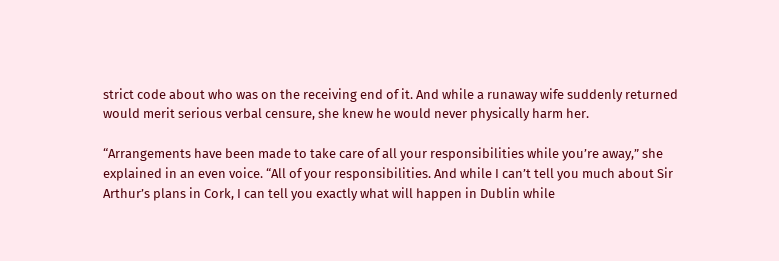strict code about who was on the receiving end of it. And while a runaway wife suddenly returned would merit serious verbal censure, she knew he would never physically harm her.

“Arrangements have been made to take care of all your responsibilities while you’re away,” she explained in an even voice. “All of your responsibilities. And while I can’t tell you much about Sir Arthur’s plans in Cork, I can tell you exactly what will happen in Dublin while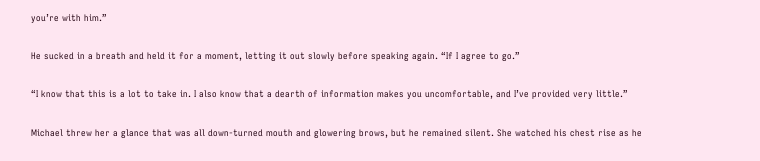you’re with him.”

He sucked in a breath and held it for a moment, letting it out slowly before speaking again. “If I agree to go.”

“I know that this is a lot to take in. I also know that a dearth of information makes you uncomfortable, and I’ve provided very little.”

Michael threw her a glance that was all down-turned mouth and glowering brows, but he remained silent. She watched his chest rise as he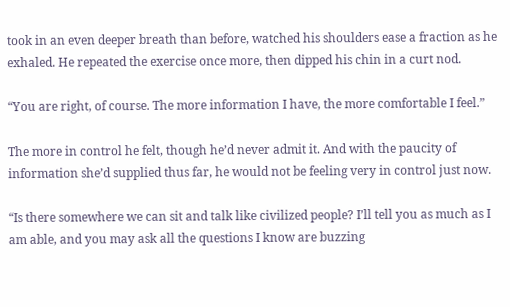took in an even deeper breath than before, watched his shoulders ease a fraction as he exhaled. He repeated the exercise once more, then dipped his chin in a curt nod.

“You are right, of course. The more information I have, the more comfortable I feel.”

The more in control he felt, though he’d never admit it. And with the paucity of information she’d supplied thus far, he would not be feeling very in control just now.

“Is there somewhere we can sit and talk like civilized people? I’ll tell you as much as I am able, and you may ask all the questions I know are buzzing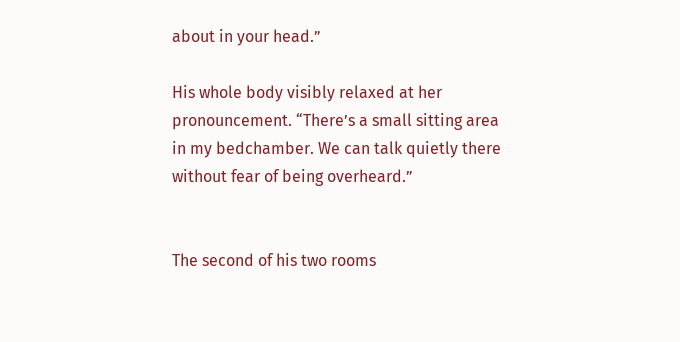about in your head.”

His whole body visibly relaxed at her pronouncement. “There’s a small sitting area in my bedchamber. We can talk quietly there without fear of being overheard.”


The second of his two rooms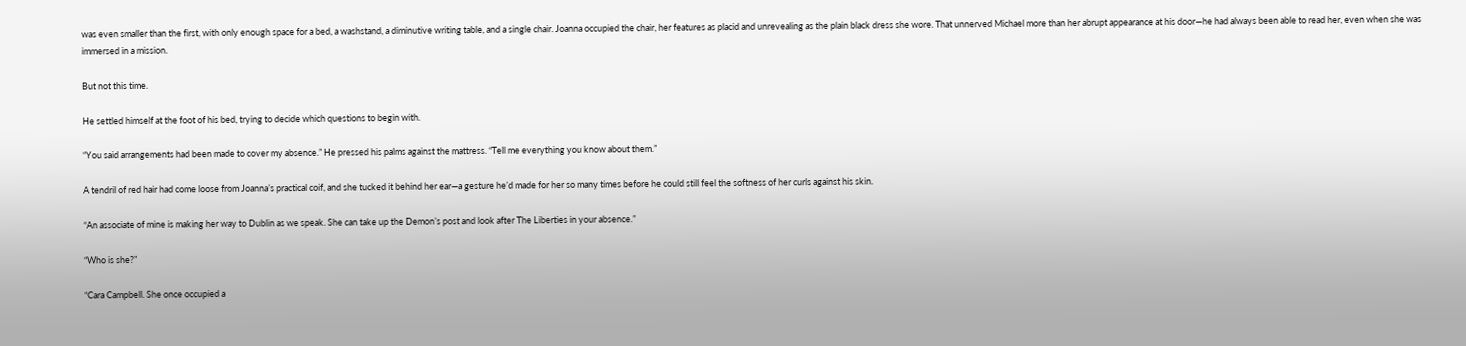was even smaller than the first, with only enough space for a bed, a washstand, a diminutive writing table, and a single chair. Joanna occupied the chair, her features as placid and unrevealing as the plain black dress she wore. That unnerved Michael more than her abrupt appearance at his door—he had always been able to read her, even when she was immersed in a mission.

But not this time.

He settled himself at the foot of his bed, trying to decide which questions to begin with.

“You said arrangements had been made to cover my absence.” He pressed his palms against the mattress. “Tell me everything you know about them.”

A tendril of red hair had come loose from Joanna’s practical coif, and she tucked it behind her ear—a gesture he’d made for her so many times before he could still feel the softness of her curls against his skin.

“An associate of mine is making her way to Dublin as we speak. She can take up the Demon’s post and look after The Liberties in your absence.”

“Who is she?”

“Cara Campbell. She once occupied a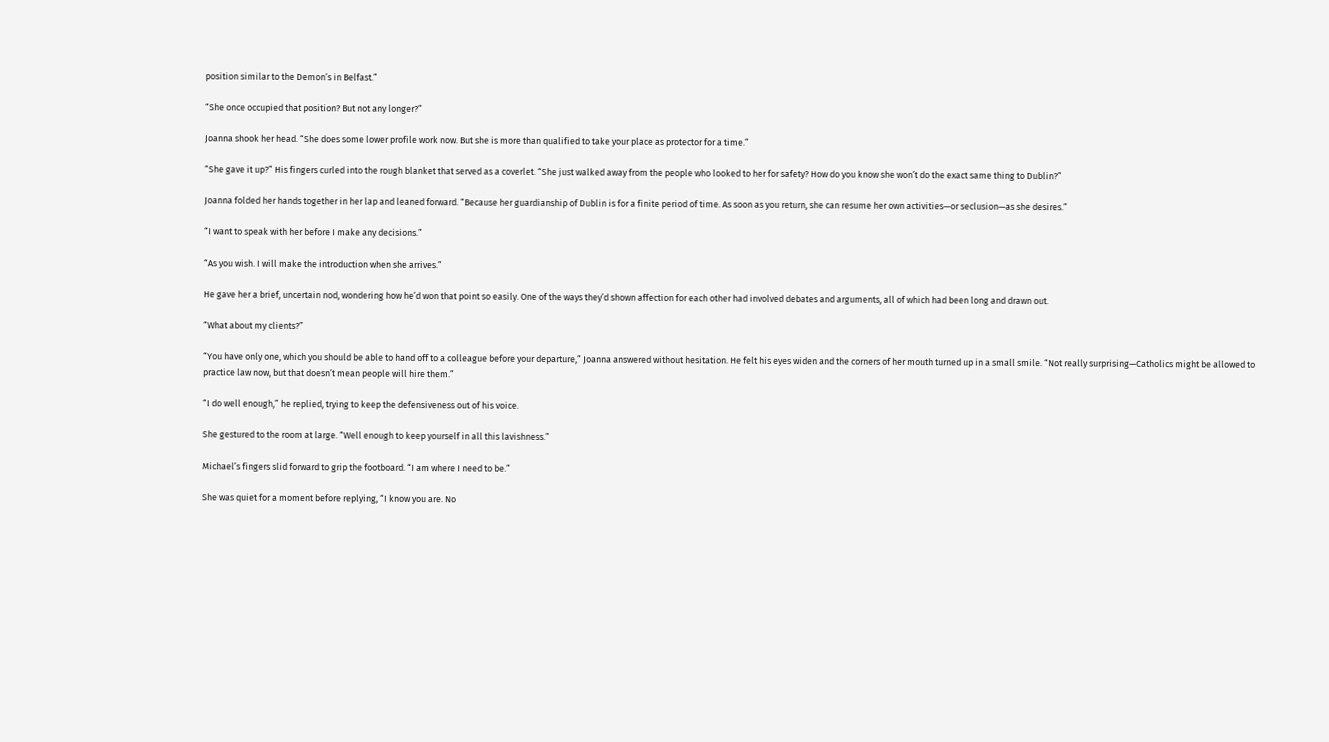position similar to the Demon’s in Belfast.”

“She once occupied that position? But not any longer?”

Joanna shook her head. “She does some lower profile work now. But she is more than qualified to take your place as protector for a time.”

“She gave it up?” His fingers curled into the rough blanket that served as a coverlet. “She just walked away from the people who looked to her for safety? How do you know she won’t do the exact same thing to Dublin?”

Joanna folded her hands together in her lap and leaned forward. “Because her guardianship of Dublin is for a finite period of time. As soon as you return, she can resume her own activities—or seclusion—as she desires.”

“I want to speak with her before I make any decisions.”

“As you wish. I will make the introduction when she arrives.”

He gave her a brief, uncertain nod, wondering how he’d won that point so easily. One of the ways they’d shown affection for each other had involved debates and arguments, all of which had been long and drawn out.

“What about my clients?”

“You have only one, which you should be able to hand off to a colleague before your departure,” Joanna answered without hesitation. He felt his eyes widen and the corners of her mouth turned up in a small smile. “Not really surprising—Catholics might be allowed to practice law now, but that doesn’t mean people will hire them.”

“I do well enough,” he replied, trying to keep the defensiveness out of his voice.

She gestured to the room at large. “Well enough to keep yourself in all this lavishness.”

Michael’s fingers slid forward to grip the footboard. “I am where I need to be.”

She was quiet for a moment before replying, “I know you are. No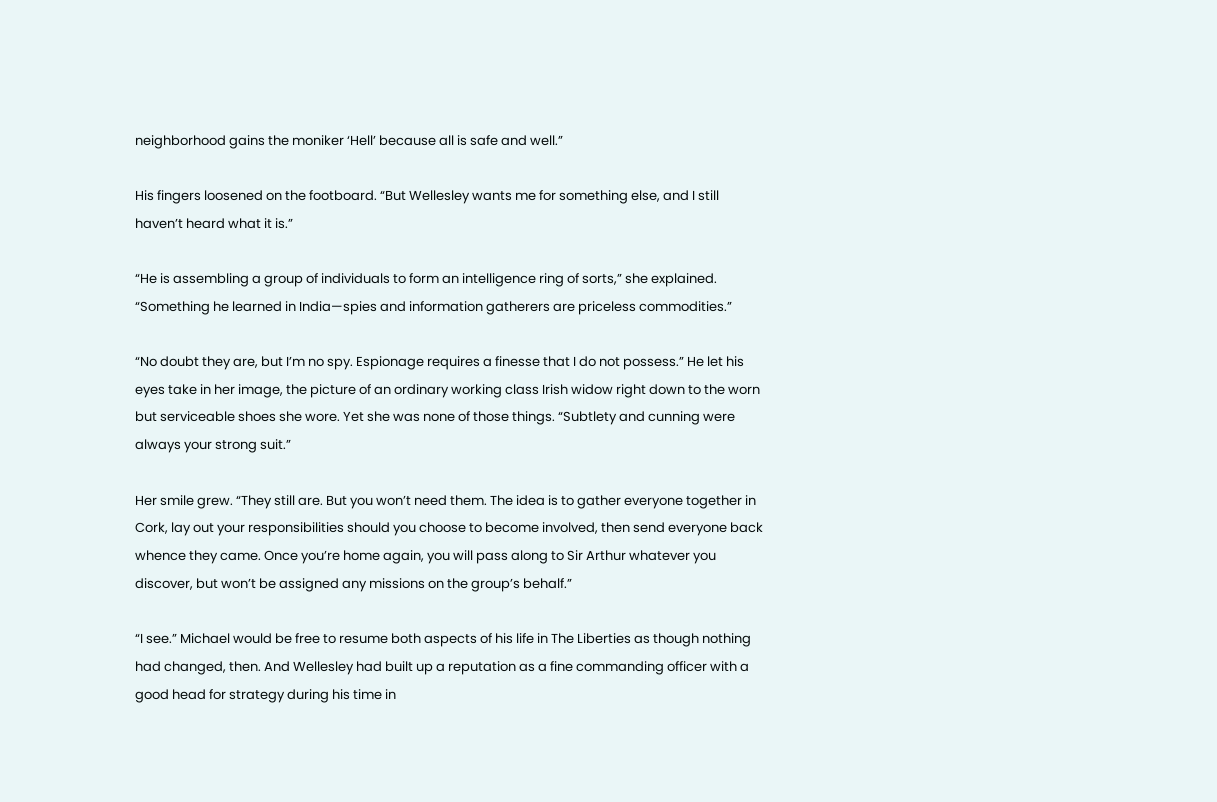neighborhood gains the moniker ‘Hell’ because all is safe and well.”

His fingers loosened on the footboard. “But Wellesley wants me for something else, and I still haven’t heard what it is.”

“He is assembling a group of individuals to form an intelligence ring of sorts,” she explained. “Something he learned in India—spies and information gatherers are priceless commodities.”

“No doubt they are, but I’m no spy. Espionage requires a finesse that I do not possess.” He let his eyes take in her image, the picture of an ordinary working class Irish widow right down to the worn but serviceable shoes she wore. Yet she was none of those things. “Subtlety and cunning were always your strong suit.”

Her smile grew. “They still are. But you won’t need them. The idea is to gather everyone together in Cork, lay out your responsibilities should you choose to become involved, then send everyone back whence they came. Once you’re home again, you will pass along to Sir Arthur whatever you discover, but won’t be assigned any missions on the group’s behalf.”

“I see.” Michael would be free to resume both aspects of his life in The Liberties as though nothing had changed, then. And Wellesley had built up a reputation as a fine commanding officer with a good head for strategy during his time in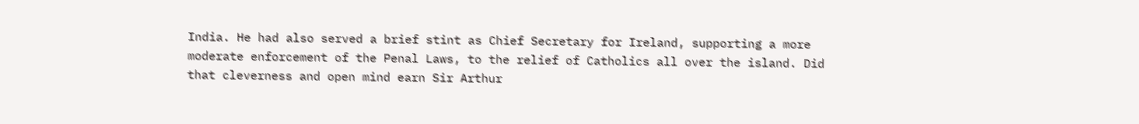India. He had also served a brief stint as Chief Secretary for Ireland, supporting a more moderate enforcement of the Penal Laws, to the relief of Catholics all over the island. Did that cleverness and open mind earn Sir Arthur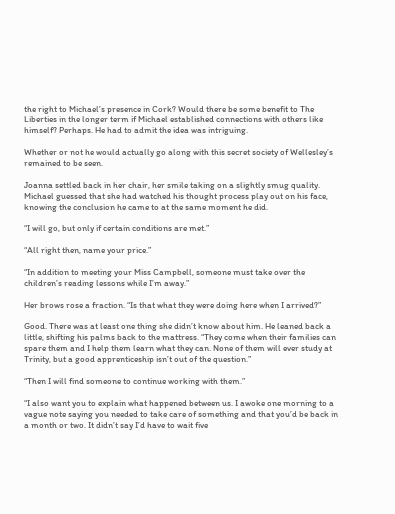the right to Michael’s presence in Cork? Would there be some benefit to The Liberties in the longer term if Michael established connections with others like himself? Perhaps. He had to admit the idea was intriguing.

Whether or not he would actually go along with this secret society of Wellesley’s remained to be seen.

Joanna settled back in her chair, her smile taking on a slightly smug quality. Michael guessed that she had watched his thought process play out on his face, knowing the conclusion he came to at the same moment he did.

“I will go, but only if certain conditions are met.”

“All right then, name your price.”

“In addition to meeting your Miss Campbell, someone must take over the children’s reading lessons while I’m away.”

Her brows rose a fraction. “Is that what they were doing here when I arrived?”

Good. There was at least one thing she didn’t know about him. He leaned back a little, shifting his palms back to the mattress. “They come when their families can spare them and I help them learn what they can. None of them will ever study at Trinity, but a good apprenticeship isn’t out of the question.”

“Then I will find someone to continue working with them.”

“I also want you to explain what happened between us. I awoke one morning to a vague note saying you needed to take care of something and that you’d be back in a month or two. It didn’t say I’d have to wait five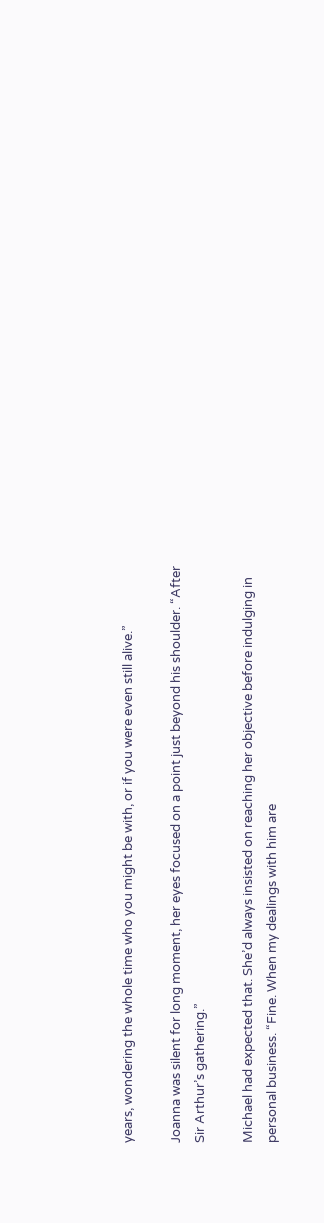years, wondering the whole time who you might be with, or if you were even still alive.”

Joanna was silent for long moment, her eyes focused on a point just beyond his shoulder. “After Sir Arthur’s gathering.”

Michael had expected that. She’d always insisted on reaching her objective before indulging in personal business. “Fine. When my dealings with him are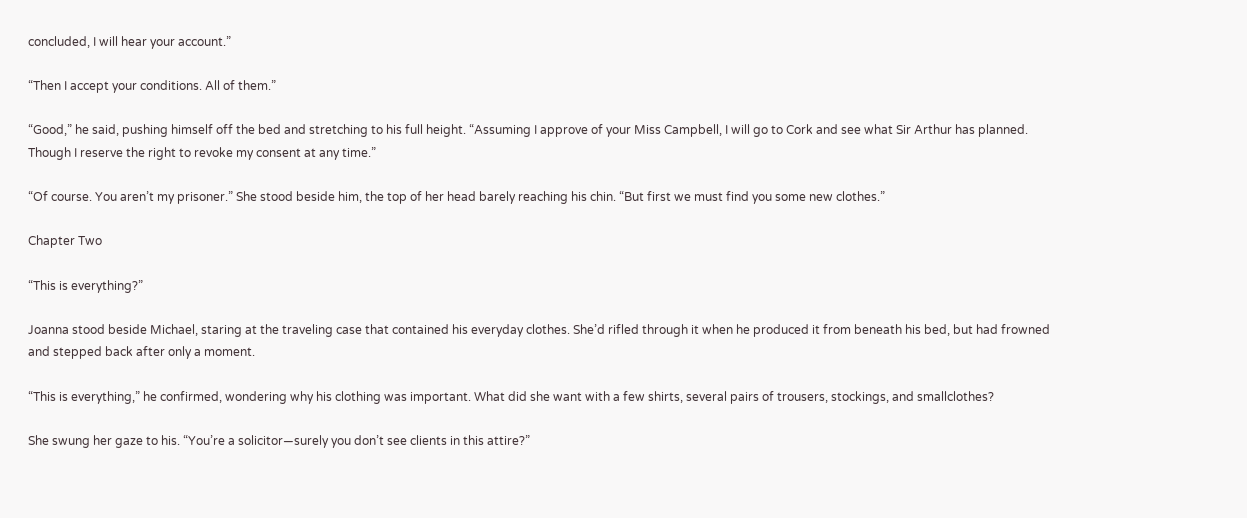concluded, I will hear your account.”

“Then I accept your conditions. All of them.”

“Good,” he said, pushing himself off the bed and stretching to his full height. “Assuming I approve of your Miss Campbell, I will go to Cork and see what Sir Arthur has planned. Though I reserve the right to revoke my consent at any time.”

“Of course. You aren’t my prisoner.” She stood beside him, the top of her head barely reaching his chin. “But first we must find you some new clothes.”

Chapter Two

“This is everything?”

Joanna stood beside Michael, staring at the traveling case that contained his everyday clothes. She’d rifled through it when he produced it from beneath his bed, but had frowned and stepped back after only a moment.

“This is everything,” he confirmed, wondering why his clothing was important. What did she want with a few shirts, several pairs of trousers, stockings, and smallclothes?

She swung her gaze to his. “You’re a solicitor—surely you don’t see clients in this attire?”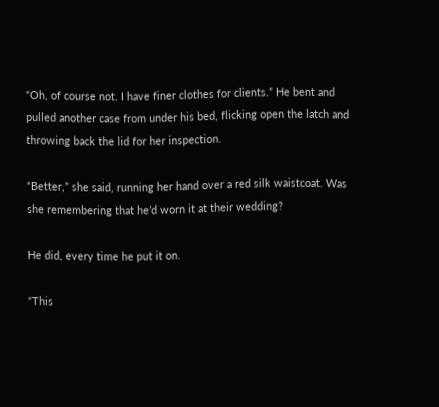“Oh, of course not. I have finer clothes for clients.” He bent and pulled another case from under his bed, flicking open the latch and throwing back the lid for her inspection.

“Better,” she said, running her hand over a red silk waistcoat. Was she remembering that he’d worn it at their wedding?

He did, every time he put it on.

“This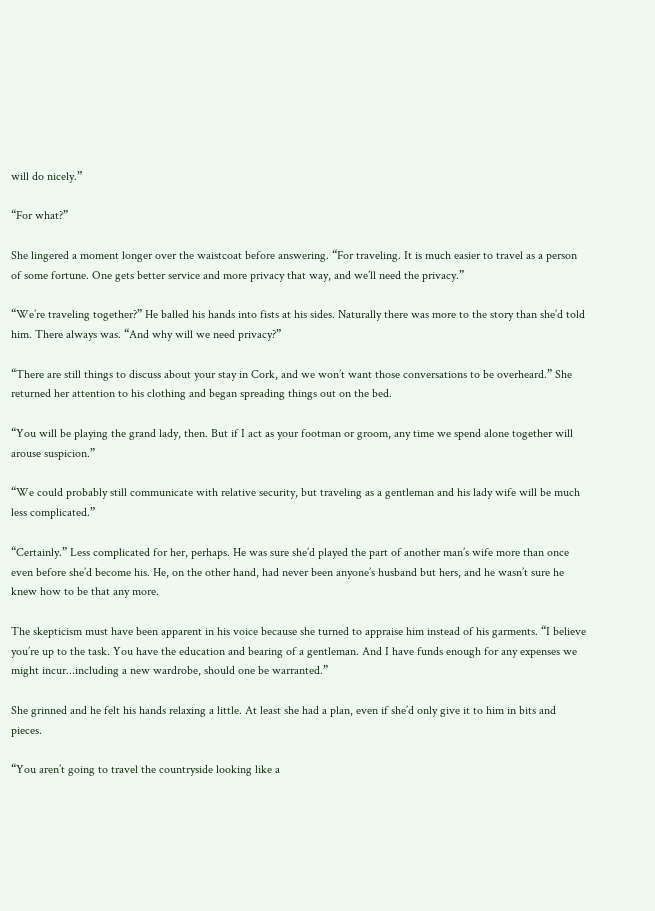will do nicely.”

“For what?”

She lingered a moment longer over the waistcoat before answering. “For traveling. It is much easier to travel as a person of some fortune. One gets better service and more privacy that way, and we’ll need the privacy.”

“We’re traveling together?” He balled his hands into fists at his sides. Naturally there was more to the story than she’d told him. There always was. “And why will we need privacy?”

“There are still things to discuss about your stay in Cork, and we won’t want those conversations to be overheard.” She returned her attention to his clothing and began spreading things out on the bed.

“You will be playing the grand lady, then. But if I act as your footman or groom, any time we spend alone together will arouse suspicion.”

“We could probably still communicate with relative security, but traveling as a gentleman and his lady wife will be much less complicated.”

“Certainly.” Less complicated for her, perhaps. He was sure she’d played the part of another man’s wife more than once even before she’d become his. He, on the other hand, had never been anyone’s husband but hers, and he wasn’t sure he knew how to be that any more.

The skepticism must have been apparent in his voice because she turned to appraise him instead of his garments. “I believe you’re up to the task. You have the education and bearing of a gentleman. And I have funds enough for any expenses we might incur...including a new wardrobe, should one be warranted.”

She grinned and he felt his hands relaxing a little. At least she had a plan, even if she’d only give it to him in bits and pieces.

“You aren’t going to travel the countryside looking like a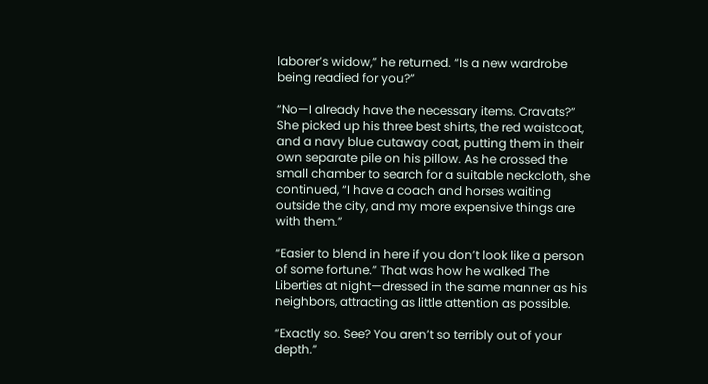laborer’s widow,” he returned. “Is a new wardrobe being readied for you?”

“No—I already have the necessary items. Cravats?” She picked up his three best shirts, the red waistcoat, and a navy blue cutaway coat, putting them in their own separate pile on his pillow. As he crossed the small chamber to search for a suitable neckcloth, she continued, “I have a coach and horses waiting outside the city, and my more expensive things are with them.”

“Easier to blend in here if you don’t look like a person of some fortune.” That was how he walked The Liberties at night—dressed in the same manner as his neighbors, attracting as little attention as possible.

“Exactly so. See? You aren’t so terribly out of your depth.”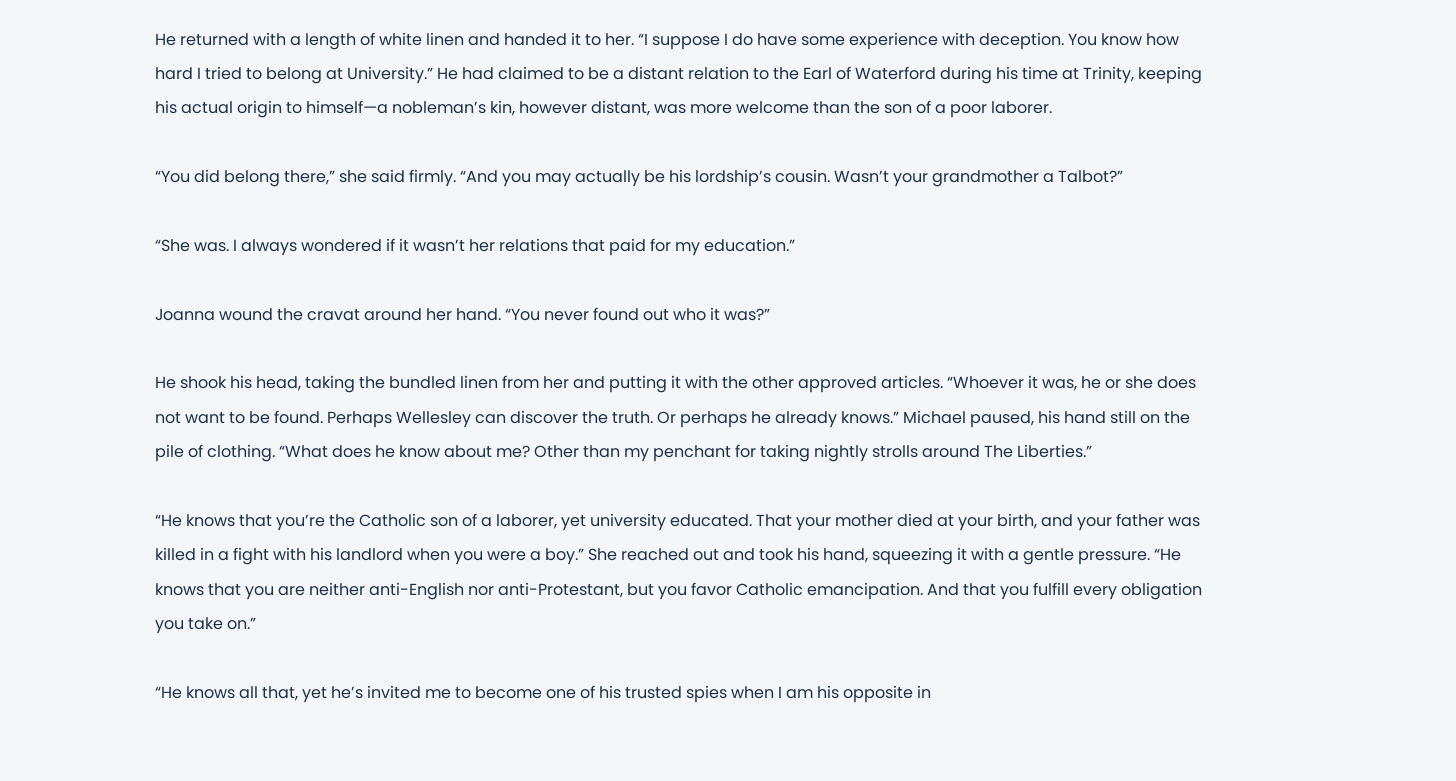He returned with a length of white linen and handed it to her. “I suppose I do have some experience with deception. You know how hard I tried to belong at University.” He had claimed to be a distant relation to the Earl of Waterford during his time at Trinity, keeping his actual origin to himself—a nobleman’s kin, however distant, was more welcome than the son of a poor laborer.

“You did belong there,” she said firmly. “And you may actually be his lordship’s cousin. Wasn’t your grandmother a Talbot?”

“She was. I always wondered if it wasn’t her relations that paid for my education.”

Joanna wound the cravat around her hand. “You never found out who it was?”

He shook his head, taking the bundled linen from her and putting it with the other approved articles. “Whoever it was, he or she does not want to be found. Perhaps Wellesley can discover the truth. Or perhaps he already knows.” Michael paused, his hand still on the pile of clothing. “What does he know about me? Other than my penchant for taking nightly strolls around The Liberties.”

“He knows that you’re the Catholic son of a laborer, yet university educated. That your mother died at your birth, and your father was killed in a fight with his landlord when you were a boy.” She reached out and took his hand, squeezing it with a gentle pressure. “He knows that you are neither anti-English nor anti-Protestant, but you favor Catholic emancipation. And that you fulfill every obligation you take on.”

“He knows all that, yet he’s invited me to become one of his trusted spies when I am his opposite in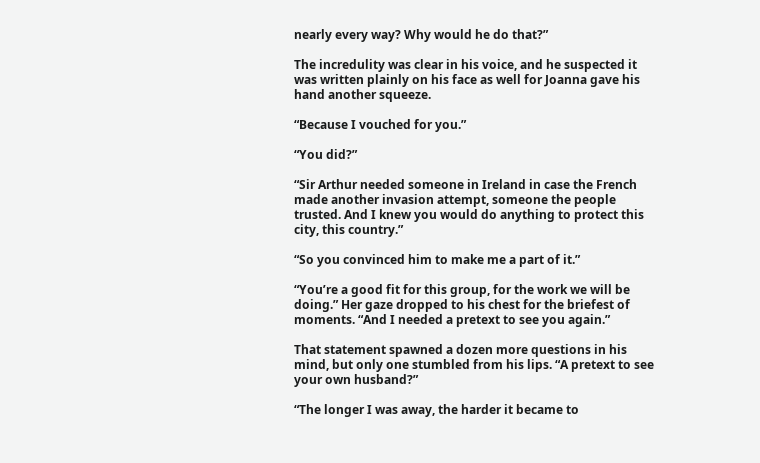nearly every way? Why would he do that?”

The incredulity was clear in his voice, and he suspected it was written plainly on his face as well for Joanna gave his hand another squeeze.

“Because I vouched for you.”

“You did?”

“Sir Arthur needed someone in Ireland in case the French made another invasion attempt, someone the people trusted. And I knew you would do anything to protect this city, this country.”

“So you convinced him to make me a part of it.”

“You’re a good fit for this group, for the work we will be doing.” Her gaze dropped to his chest for the briefest of moments. “And I needed a pretext to see you again.”

That statement spawned a dozen more questions in his mind, but only one stumbled from his lips. “A pretext to see your own husband?”

“The longer I was away, the harder it became to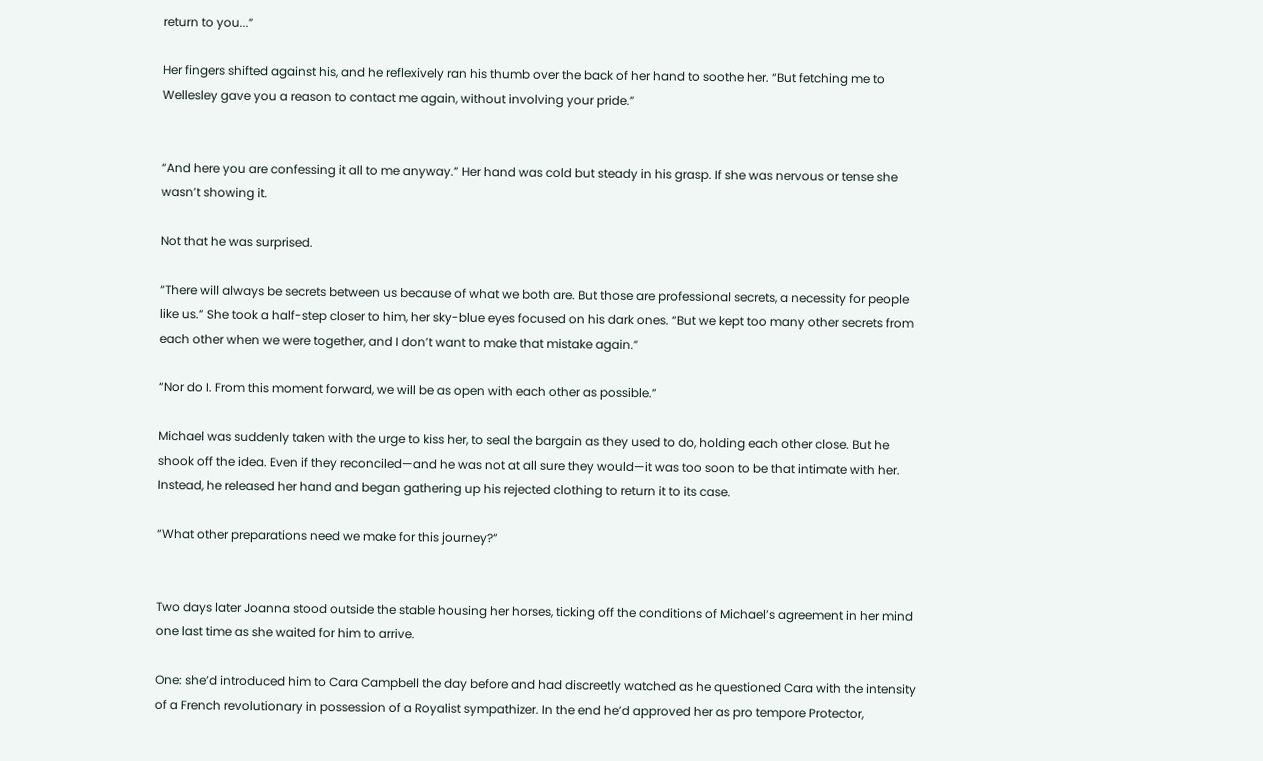return to you...”

Her fingers shifted against his, and he reflexively ran his thumb over the back of her hand to soothe her. “But fetching me to Wellesley gave you a reason to contact me again, without involving your pride.”


“And here you are confessing it all to me anyway.” Her hand was cold but steady in his grasp. If she was nervous or tense she wasn’t showing it.

Not that he was surprised.

“There will always be secrets between us because of what we both are. But those are professional secrets, a necessity for people like us.” She took a half-step closer to him, her sky-blue eyes focused on his dark ones. “But we kept too many other secrets from each other when we were together, and I don’t want to make that mistake again.”

“Nor do I. From this moment forward, we will be as open with each other as possible.”

Michael was suddenly taken with the urge to kiss her, to seal the bargain as they used to do, holding each other close. But he shook off the idea. Even if they reconciled—and he was not at all sure they would—it was too soon to be that intimate with her. Instead, he released her hand and began gathering up his rejected clothing to return it to its case.

“What other preparations need we make for this journey?”


Two days later Joanna stood outside the stable housing her horses, ticking off the conditions of Michael’s agreement in her mind one last time as she waited for him to arrive.

One: she’d introduced him to Cara Campbell the day before and had discreetly watched as he questioned Cara with the intensity of a French revolutionary in possession of a Royalist sympathizer. In the end he’d approved her as pro tempore Protector,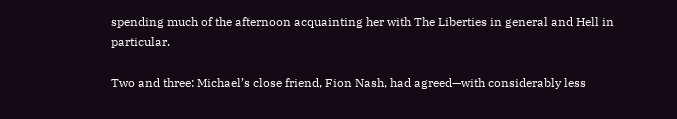spending much of the afternoon acquainting her with The Liberties in general and Hell in particular.

Two and three: Michael’s close friend, Fion Nash, had agreed—with considerably less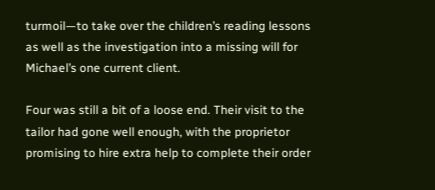turmoil—to take over the children’s reading lessons as well as the investigation into a missing will for Michael’s one current client.

Four was still a bit of a loose end. Their visit to the tailor had gone well enough, with the proprietor promising to hire extra help to complete their order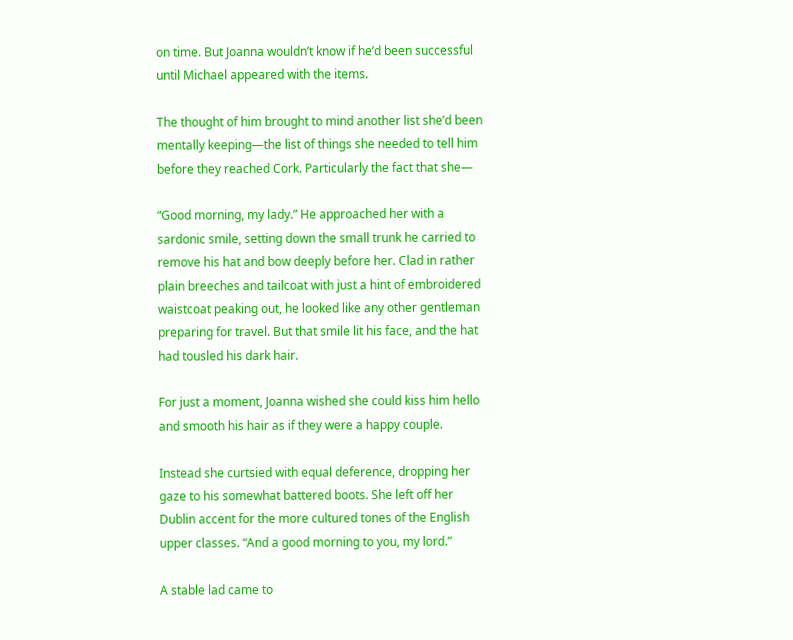on time. But Joanna wouldn’t know if he’d been successful until Michael appeared with the items.

The thought of him brought to mind another list she’d been mentally keeping—the list of things she needed to tell him before they reached Cork. Particularly the fact that she—

“Good morning, my lady.” He approached her with a sardonic smile, setting down the small trunk he carried to remove his hat and bow deeply before her. Clad in rather plain breeches and tailcoat with just a hint of embroidered waistcoat peaking out, he looked like any other gentleman preparing for travel. But that smile lit his face, and the hat had tousled his dark hair.

For just a moment, Joanna wished she could kiss him hello and smooth his hair as if they were a happy couple.

Instead she curtsied with equal deference, dropping her gaze to his somewhat battered boots. She left off her Dublin accent for the more cultured tones of the English upper classes. “And a good morning to you, my lord.”

A stable lad came to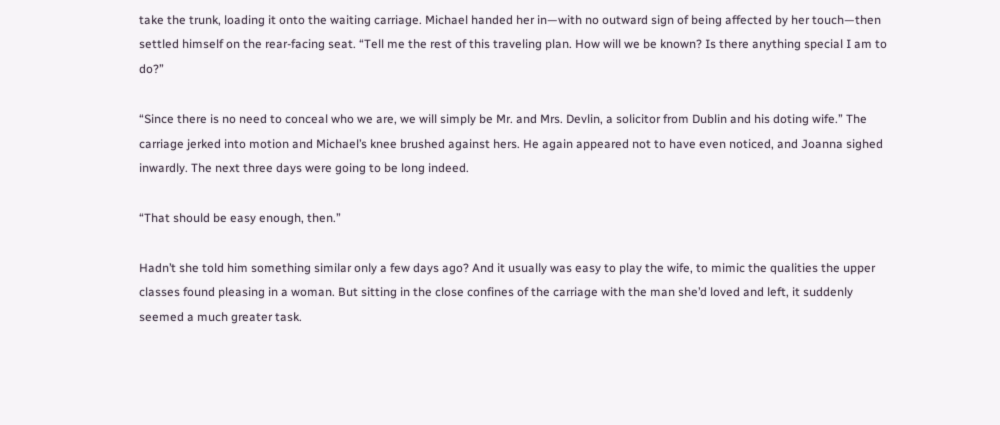take the trunk, loading it onto the waiting carriage. Michael handed her in—with no outward sign of being affected by her touch—then settled himself on the rear-facing seat. “Tell me the rest of this traveling plan. How will we be known? Is there anything special I am to do?”

“Since there is no need to conceal who we are, we will simply be Mr. and Mrs. Devlin, a solicitor from Dublin and his doting wife.” The carriage jerked into motion and Michael’s knee brushed against hers. He again appeared not to have even noticed, and Joanna sighed inwardly. The next three days were going to be long indeed.

“That should be easy enough, then.”

Hadn’t she told him something similar only a few days ago? And it usually was easy to play the wife, to mimic the qualities the upper classes found pleasing in a woman. But sitting in the close confines of the carriage with the man she’d loved and left, it suddenly seemed a much greater task.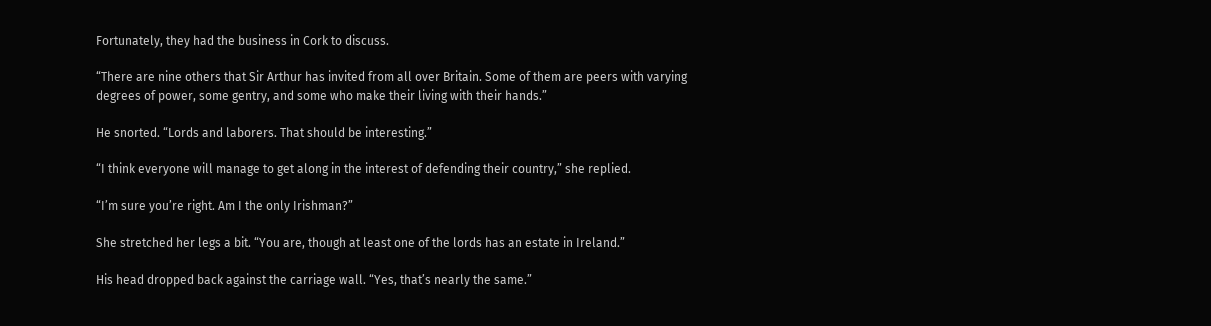Fortunately, they had the business in Cork to discuss.

“There are nine others that Sir Arthur has invited from all over Britain. Some of them are peers with varying degrees of power, some gentry, and some who make their living with their hands.”

He snorted. “Lords and laborers. That should be interesting.”

“I think everyone will manage to get along in the interest of defending their country,” she replied.

“I’m sure you’re right. Am I the only Irishman?”

She stretched her legs a bit. “You are, though at least one of the lords has an estate in Ireland.”

His head dropped back against the carriage wall. “Yes, that’s nearly the same.”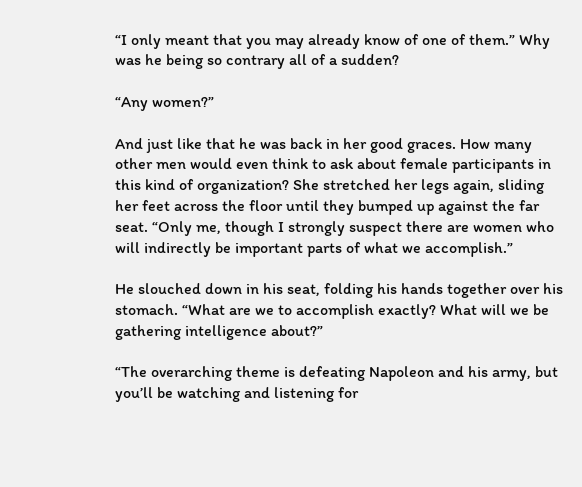“I only meant that you may already know of one of them.” Why was he being so contrary all of a sudden?

“Any women?”

And just like that he was back in her good graces. How many other men would even think to ask about female participants in this kind of organization? She stretched her legs again, sliding her feet across the floor until they bumped up against the far seat. “Only me, though I strongly suspect there are women who will indirectly be important parts of what we accomplish.”

He slouched down in his seat, folding his hands together over his stomach. “What are we to accomplish exactly? What will we be gathering intelligence about?”

“The overarching theme is defeating Napoleon and his army, but you’ll be watching and listening for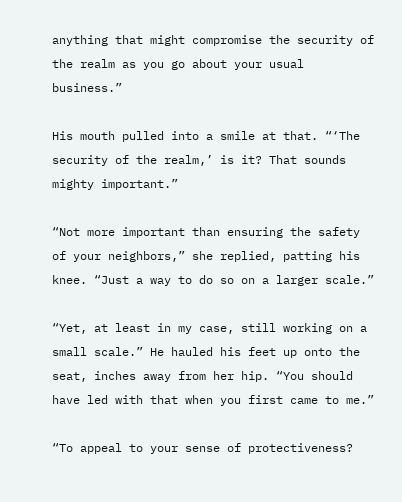anything that might compromise the security of the realm as you go about your usual business.”

His mouth pulled into a smile at that. “‘The security of the realm,’ is it? That sounds mighty important.”

“Not more important than ensuring the safety of your neighbors,” she replied, patting his knee. “Just a way to do so on a larger scale.”

“Yet, at least in my case, still working on a small scale.” He hauled his feet up onto the seat, inches away from her hip. “You should have led with that when you first came to me.”

“To appeal to your sense of protectiveness?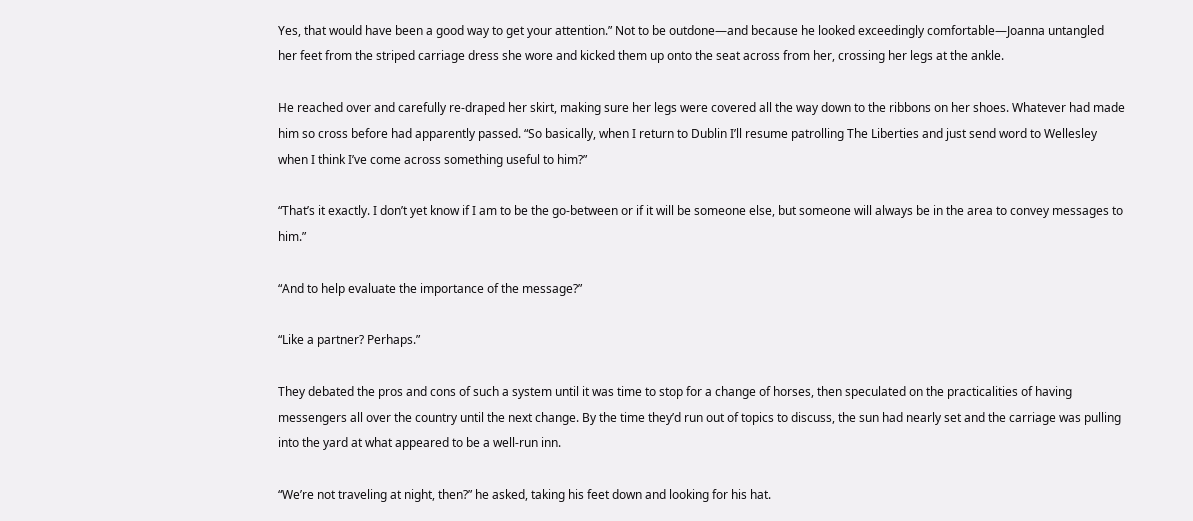Yes, that would have been a good way to get your attention.” Not to be outdone—and because he looked exceedingly comfortable—Joanna untangled her feet from the striped carriage dress she wore and kicked them up onto the seat across from her, crossing her legs at the ankle.

He reached over and carefully re-draped her skirt, making sure her legs were covered all the way down to the ribbons on her shoes. Whatever had made him so cross before had apparently passed. “So basically, when I return to Dublin I’ll resume patrolling The Liberties and just send word to Wellesley when I think I’ve come across something useful to him?”

“That’s it exactly. I don’t yet know if I am to be the go-between or if it will be someone else, but someone will always be in the area to convey messages to him.”

“And to help evaluate the importance of the message?”

“Like a partner? Perhaps.”

They debated the pros and cons of such a system until it was time to stop for a change of horses, then speculated on the practicalities of having messengers all over the country until the next change. By the time they’d run out of topics to discuss, the sun had nearly set and the carriage was pulling into the yard at what appeared to be a well-run inn.

“We’re not traveling at night, then?” he asked, taking his feet down and looking for his hat.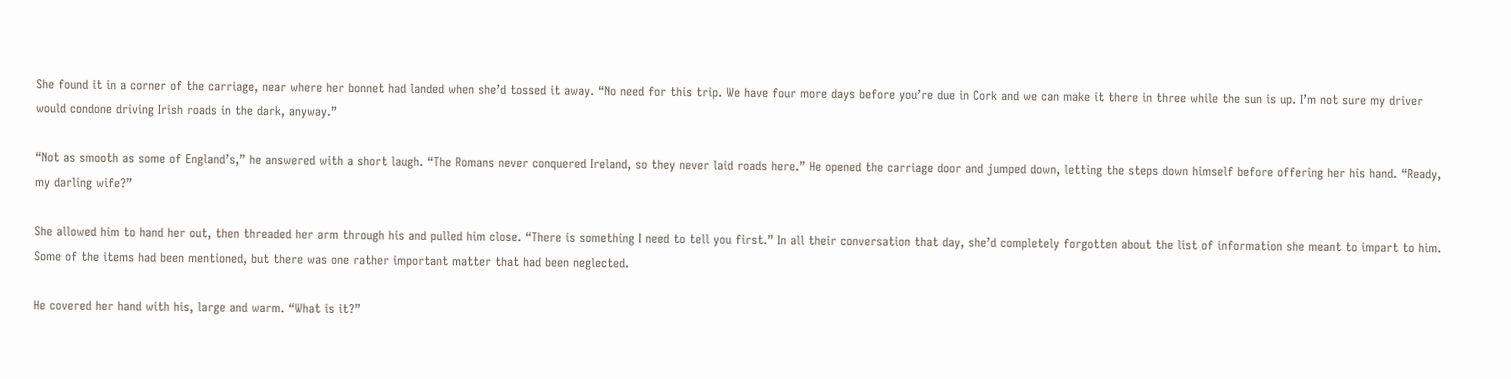She found it in a corner of the carriage, near where her bonnet had landed when she’d tossed it away. “No need for this trip. We have four more days before you’re due in Cork and we can make it there in three while the sun is up. I’m not sure my driver would condone driving Irish roads in the dark, anyway.”

“Not as smooth as some of England’s,” he answered with a short laugh. “The Romans never conquered Ireland, so they never laid roads here.” He opened the carriage door and jumped down, letting the steps down himself before offering her his hand. “Ready, my darling wife?”

She allowed him to hand her out, then threaded her arm through his and pulled him close. “There is something I need to tell you first.” In all their conversation that day, she’d completely forgotten about the list of information she meant to impart to him. Some of the items had been mentioned, but there was one rather important matter that had been neglected.

He covered her hand with his, large and warm. “What is it?”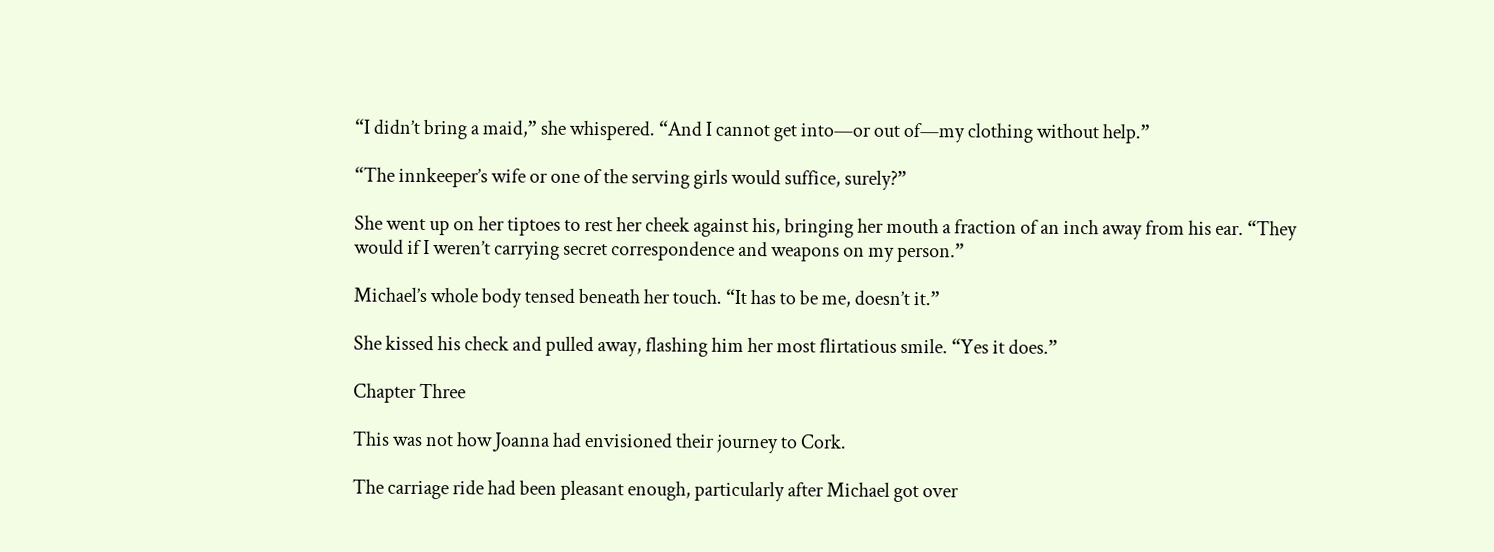“I didn’t bring a maid,” she whispered. “And I cannot get into—or out of—my clothing without help.”

“The innkeeper’s wife or one of the serving girls would suffice, surely?”

She went up on her tiptoes to rest her cheek against his, bringing her mouth a fraction of an inch away from his ear. “They would if I weren’t carrying secret correspondence and weapons on my person.”

Michael’s whole body tensed beneath her touch. “It has to be me, doesn’t it.”

She kissed his check and pulled away, flashing him her most flirtatious smile. “Yes it does.”

Chapter Three

This was not how Joanna had envisioned their journey to Cork.

The carriage ride had been pleasant enough, particularly after Michael got over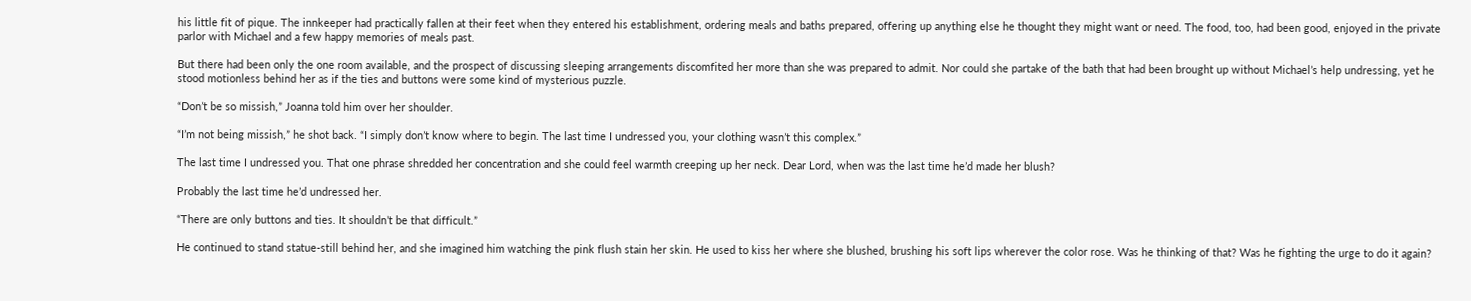his little fit of pique. The innkeeper had practically fallen at their feet when they entered his establishment, ordering meals and baths prepared, offering up anything else he thought they might want or need. The food, too, had been good, enjoyed in the private parlor with Michael and a few happy memories of meals past.

But there had been only the one room available, and the prospect of discussing sleeping arrangements discomfited her more than she was prepared to admit. Nor could she partake of the bath that had been brought up without Michael’s help undressing, yet he stood motionless behind her as if the ties and buttons were some kind of mysterious puzzle.

“Don’t be so missish,” Joanna told him over her shoulder.

“I’m not being missish,” he shot back. “I simply don’t know where to begin. The last time I undressed you, your clothing wasn’t this complex.”

The last time I undressed you. That one phrase shredded her concentration and she could feel warmth creeping up her neck. Dear Lord, when was the last time he’d made her blush?

Probably the last time he’d undressed her.

“There are only buttons and ties. It shouldn’t be that difficult.”

He continued to stand statue-still behind her, and she imagined him watching the pink flush stain her skin. He used to kiss her where she blushed, brushing his soft lips wherever the color rose. Was he thinking of that? Was he fighting the urge to do it again?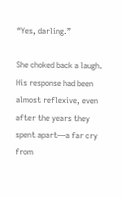“Yes, darling.”

She choked back a laugh. His response had been almost reflexive, even after the years they spent apart—a far cry from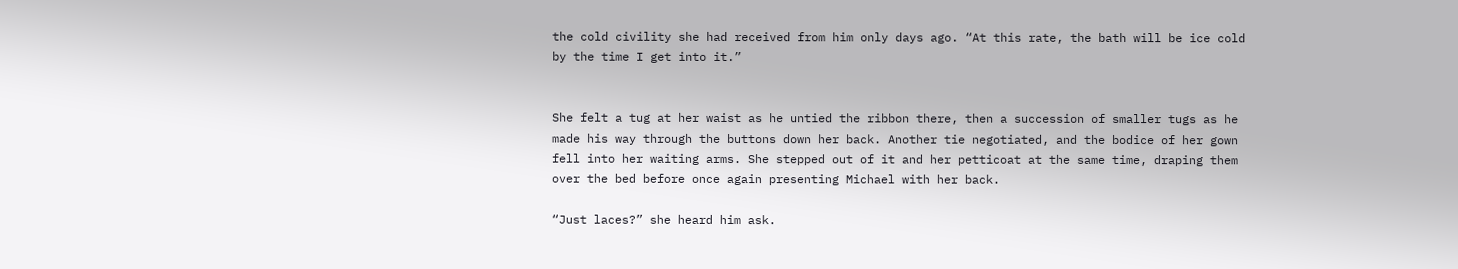the cold civility she had received from him only days ago. “At this rate, the bath will be ice cold by the time I get into it.”


She felt a tug at her waist as he untied the ribbon there, then a succession of smaller tugs as he made his way through the buttons down her back. Another tie negotiated, and the bodice of her gown fell into her waiting arms. She stepped out of it and her petticoat at the same time, draping them over the bed before once again presenting Michael with her back.

“Just laces?” she heard him ask.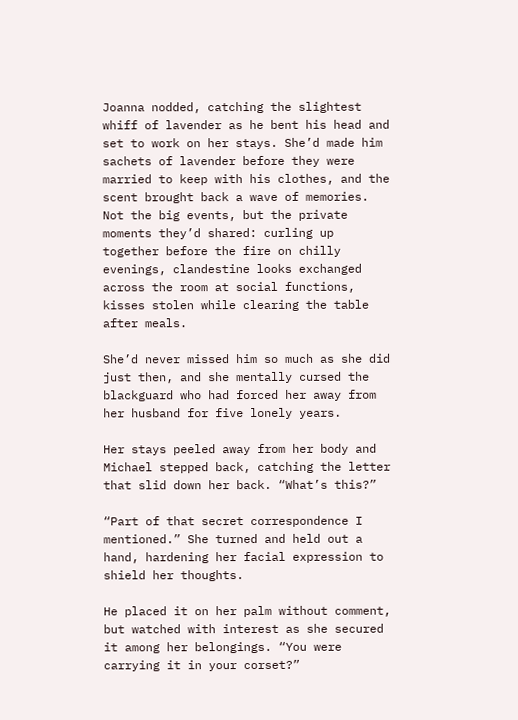Joanna nodded, catching the slightest whiff of lavender as he bent his head and set to work on her stays. She’d made him sachets of lavender before they were married to keep with his clothes, and the scent brought back a wave of memories. Not the big events, but the private moments they’d shared: curling up together before the fire on chilly evenings, clandestine looks exchanged across the room at social functions, kisses stolen while clearing the table after meals.

She’d never missed him so much as she did just then, and she mentally cursed the blackguard who had forced her away from her husband for five lonely years.

Her stays peeled away from her body and Michael stepped back, catching the letter that slid down her back. “What’s this?”

“Part of that secret correspondence I mentioned.” She turned and held out a hand, hardening her facial expression to shield her thoughts.

He placed it on her palm without comment, but watched with interest as she secured it among her belongings. “You were carrying it in your corset?”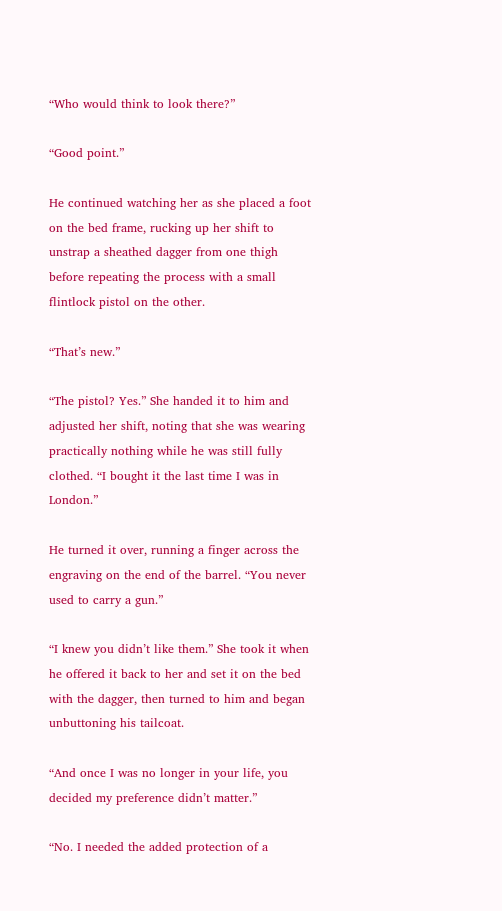“Who would think to look there?”

“Good point.”

He continued watching her as she placed a foot on the bed frame, rucking up her shift to unstrap a sheathed dagger from one thigh before repeating the process with a small flintlock pistol on the other.

“That’s new.”

“The pistol? Yes.” She handed it to him and adjusted her shift, noting that she was wearing practically nothing while he was still fully clothed. “I bought it the last time I was in London.”

He turned it over, running a finger across the engraving on the end of the barrel. “You never used to carry a gun.”

“I knew you didn’t like them.” She took it when he offered it back to her and set it on the bed with the dagger, then turned to him and began unbuttoning his tailcoat.

“And once I was no longer in your life, you decided my preference didn’t matter.”

“No. I needed the added protection of a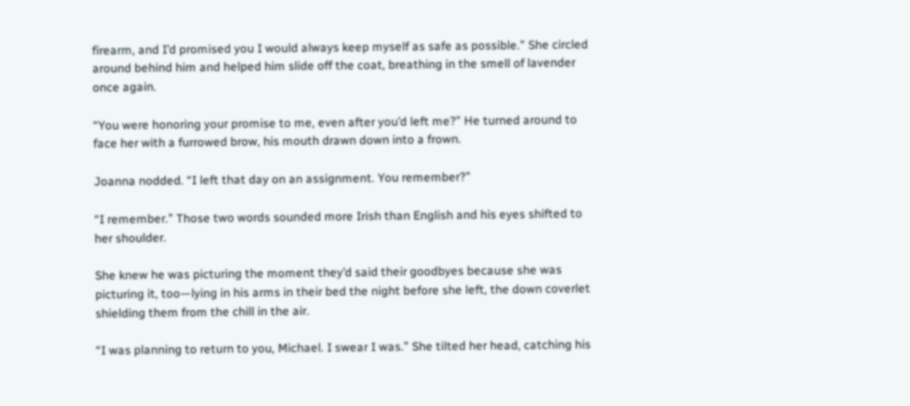firearm, and I’d promised you I would always keep myself as safe as possible.” She circled around behind him and helped him slide off the coat, breathing in the smell of lavender once again.

“You were honoring your promise to me, even after you’d left me?” He turned around to face her with a furrowed brow, his mouth drawn down into a frown.

Joanna nodded. “I left that day on an assignment. You remember?”

“I remember.” Those two words sounded more Irish than English and his eyes shifted to her shoulder.

She knew he was picturing the moment they’d said their goodbyes because she was picturing it, too—lying in his arms in their bed the night before she left, the down coverlet shielding them from the chill in the air.

“I was planning to return to you, Michael. I swear I was.” She tilted her head, catching his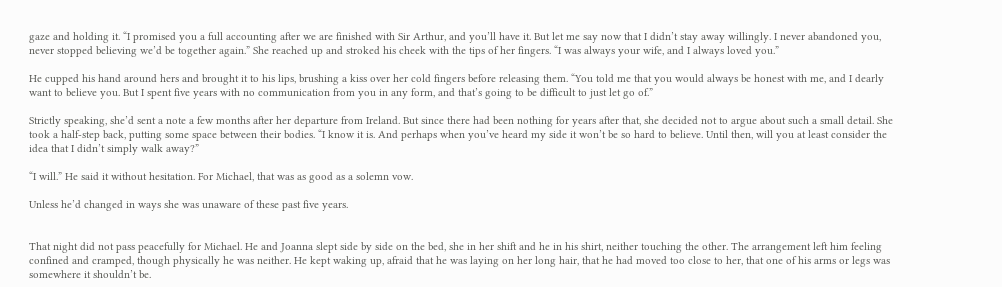gaze and holding it. “I promised you a full accounting after we are finished with Sir Arthur, and you’ll have it. But let me say now that I didn’t stay away willingly. I never abandoned you, never stopped believing we’d be together again.” She reached up and stroked his cheek with the tips of her fingers. “I was always your wife, and I always loved you.”

He cupped his hand around hers and brought it to his lips, brushing a kiss over her cold fingers before releasing them. “You told me that you would always be honest with me, and I dearly want to believe you. But I spent five years with no communication from you in any form, and that’s going to be difficult to just let go of.”

Strictly speaking, she’d sent a note a few months after her departure from Ireland. But since there had been nothing for years after that, she decided not to argue about such a small detail. She took a half-step back, putting some space between their bodies. “I know it is. And perhaps when you’ve heard my side it won’t be so hard to believe. Until then, will you at least consider the idea that I didn’t simply walk away?”

“I will.” He said it without hesitation. For Michael, that was as good as a solemn vow.

Unless he’d changed in ways she was unaware of these past five years.


That night did not pass peacefully for Michael. He and Joanna slept side by side on the bed, she in her shift and he in his shirt, neither touching the other. The arrangement left him feeling confined and cramped, though physically he was neither. He kept waking up, afraid that he was laying on her long hair, that he had moved too close to her, that one of his arms or legs was somewhere it shouldn’t be.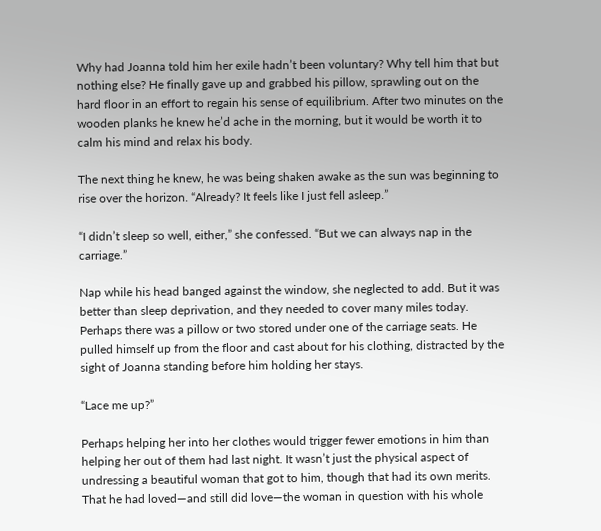Why had Joanna told him her exile hadn’t been voluntary? Why tell him that but nothing else? He finally gave up and grabbed his pillow, sprawling out on the hard floor in an effort to regain his sense of equilibrium. After two minutes on the wooden planks he knew he’d ache in the morning, but it would be worth it to calm his mind and relax his body.

The next thing he knew, he was being shaken awake as the sun was beginning to rise over the horizon. “Already? It feels like I just fell asleep.”

“I didn’t sleep so well, either,” she confessed. “But we can always nap in the carriage.”

Nap while his head banged against the window, she neglected to add. But it was better than sleep deprivation, and they needed to cover many miles today. Perhaps there was a pillow or two stored under one of the carriage seats. He pulled himself up from the floor and cast about for his clothing, distracted by the sight of Joanna standing before him holding her stays.

“Lace me up?”

Perhaps helping her into her clothes would trigger fewer emotions in him than helping her out of them had last night. It wasn’t just the physical aspect of undressing a beautiful woman that got to him, though that had its own merits. That he had loved—and still did love—the woman in question with his whole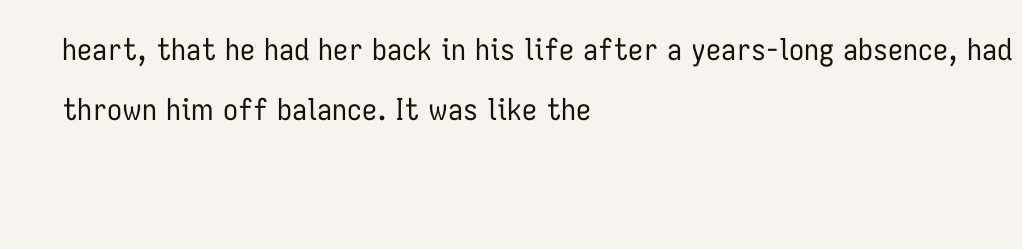heart, that he had her back in his life after a years-long absence, had thrown him off balance. It was like the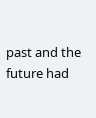past and the future had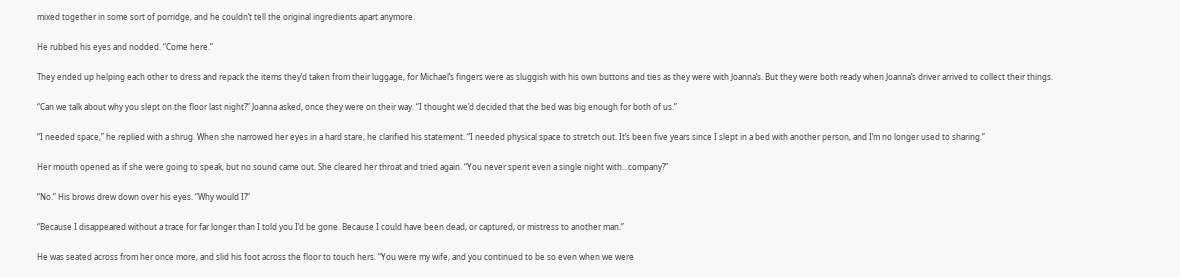mixed together in some sort of porridge, and he couldn’t tell the original ingredients apart anymore.

He rubbed his eyes and nodded. “Come here.”

They ended up helping each other to dress and repack the items they’d taken from their luggage, for Michael’s fingers were as sluggish with his own buttons and ties as they were with Joanna’s. But they were both ready when Joanna’s driver arrived to collect their things.

“Can we talk about why you slept on the floor last night?” Joanna asked, once they were on their way. “I thought we’d decided that the bed was big enough for both of us.”

“I needed space,” he replied with a shrug. When she narrowed her eyes in a hard stare, he clarified his statement. “I needed physical space to stretch out. It’s been five years since I slept in a bed with another person, and I’m no longer used to sharing.”

Her mouth opened as if she were going to speak, but no sound came out. She cleared her throat and tried again. “You never spent even a single night with...company?”

“No.” His brows drew down over his eyes. “Why would I?”

“Because I disappeared without a trace for far longer than I told you I’d be gone. Because I could have been dead, or captured, or mistress to another man.”

He was seated across from her once more, and slid his foot across the floor to touch hers. “You were my wife, and you continued to be so even when we were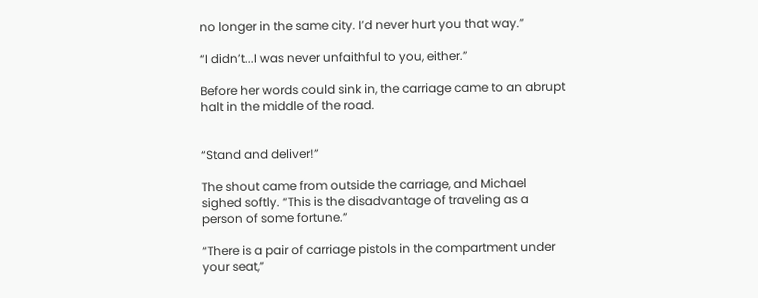no longer in the same city. I’d never hurt you that way.”

“I didn’t...I was never unfaithful to you, either.”

Before her words could sink in, the carriage came to an abrupt halt in the middle of the road.


“Stand and deliver!”

The shout came from outside the carriage, and Michael sighed softly. “This is the disadvantage of traveling as a person of some fortune.”

“There is a pair of carriage pistols in the compartment under your seat,”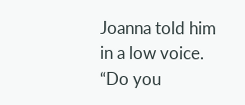Joanna told him in a low voice. “Do you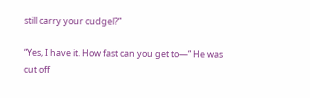still carry your cudgel?”

“Yes, I have it. How fast can you get to—” He was cut off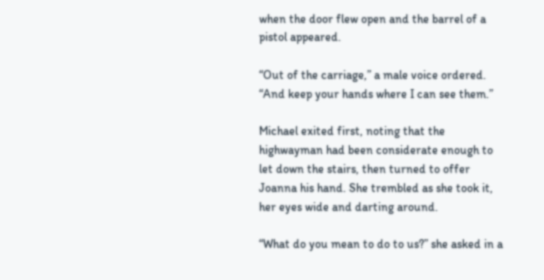when the door flew open and the barrel of a pistol appeared.

“Out of the carriage,” a male voice ordered. “And keep your hands where I can see them.”

Michael exited first, noting that the highwayman had been considerate enough to let down the stairs, then turned to offer Joanna his hand. She trembled as she took it, her eyes wide and darting around.

“What do you mean to do to us?” she asked in a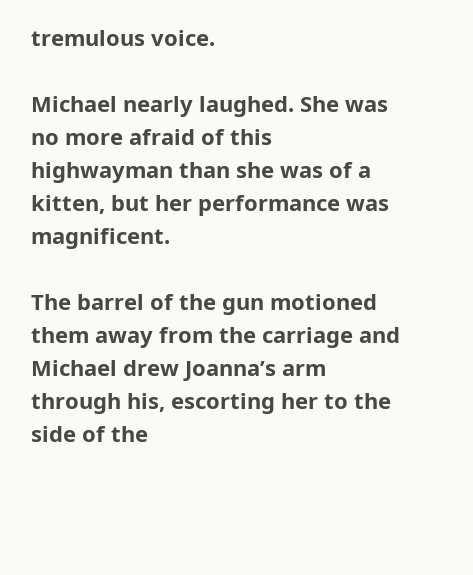tremulous voice.

Michael nearly laughed. She was no more afraid of this highwayman than she was of a kitten, but her performance was magnificent.

The barrel of the gun motioned them away from the carriage and Michael drew Joanna’s arm through his, escorting her to the side of the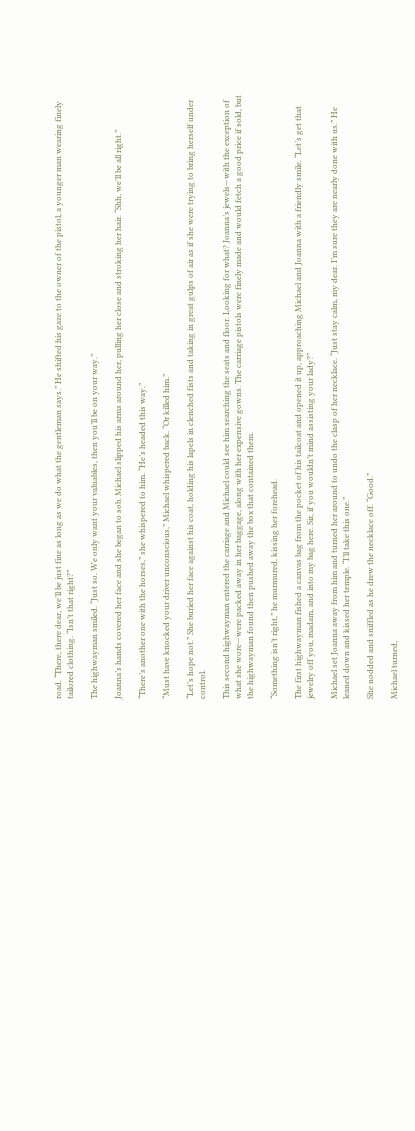road. “There, there dear, we’ll be just fine as long as we do what the gentleman says.” He shifted his gaze to the owner of the pistol, a younger man wearing finely tailored clothing. “Isn’t that right?”

The highwayman smiled. “Just so. We only want your valuables, then you’ll be on your way.”

Joanna’s hands covered her face and she began to sob. Michael slipped his arms around her, pulling her close and stroking her hair. “Shh, we’ll be all right.”

“There’s another one with the horses,” she whispered to him. “He’s headed this way.”

“Must have knocked your driver unconscious,” Michael whispered back. “Or killed him.”

“Let’s hope not.” She buried her face against his coat, holding his lapels in clenched fists and taking in great gulps of air as if she were trying to bring herself under control.

This second highwayman entered the carriage and Michael could see him searching the seats and floor. Looking for what? Joanna’s jewels—with the exception of what she wore—were packed away in her baggage, along with her expensive gowns. The carriage pistols were finely made and would fetch a good price if sold, but the highwayman found then pushed away the box that contained them.

“Something isn’t right,” he murmured, kissing her forehead.

The first highwayman fished a canvas bag from the pocket of his tailcoat and opened it up, approaching Michael and Joanna with a friendly smile. “Let’s get that jewelry off you, madam, and into my bag here. Sir, if you wouldn’t mind assisting your lady?”

Michael set Joanna away from him and turned her around to undo the clasp of her necklace. “Just stay calm, my dear. I’m sure they are nearly done with us.” He leaned down and kissed her temple. “I’ll take this one.”

She nodded and sniffled as he drew the necklace off. “Good.”

Michael turned,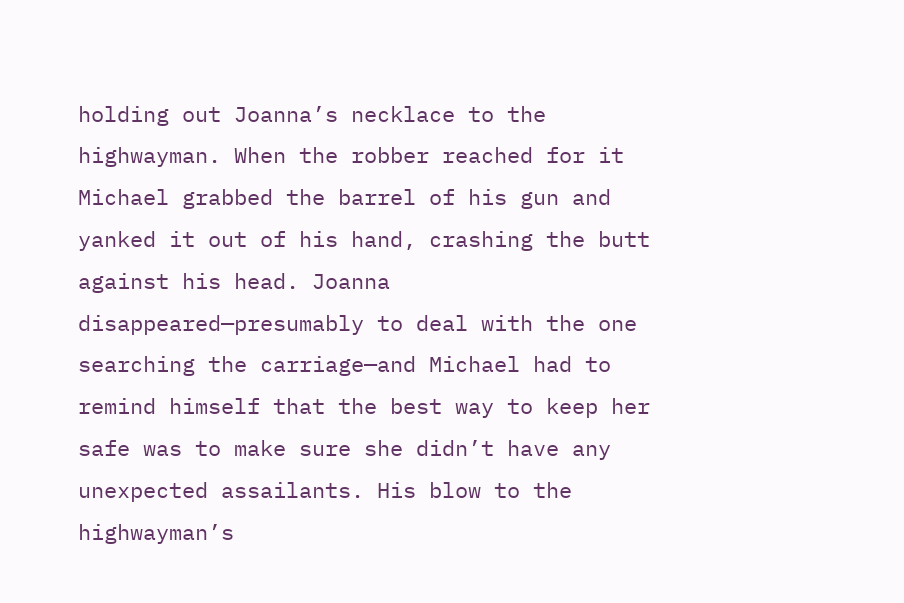holding out Joanna’s necklace to the highwayman. When the robber reached for it Michael grabbed the barrel of his gun and yanked it out of his hand, crashing the butt against his head. Joanna disappeared—presumably to deal with the one searching the carriage—and Michael had to remind himself that the best way to keep her safe was to make sure she didn’t have any unexpected assailants. His blow to the highwayman’s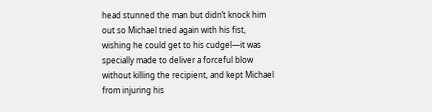head stunned the man but didn’t knock him out so Michael tried again with his fist, wishing he could get to his cudgel—it was specially made to deliver a forceful blow without killing the recipient, and kept Michael from injuring his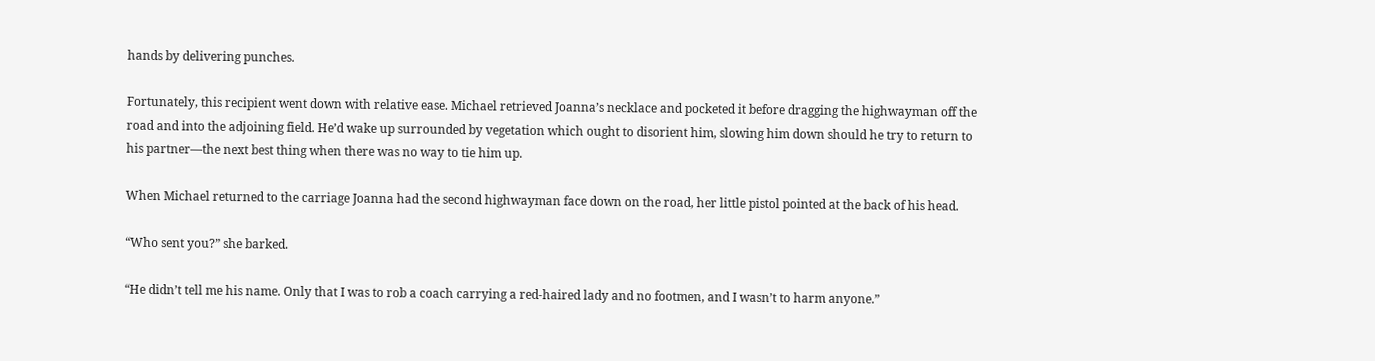hands by delivering punches.

Fortunately, this recipient went down with relative ease. Michael retrieved Joanna’s necklace and pocketed it before dragging the highwayman off the road and into the adjoining field. He’d wake up surrounded by vegetation which ought to disorient him, slowing him down should he try to return to his partner—the next best thing when there was no way to tie him up.

When Michael returned to the carriage Joanna had the second highwayman face down on the road, her little pistol pointed at the back of his head.

“Who sent you?” she barked.

“He didn’t tell me his name. Only that I was to rob a coach carrying a red-haired lady and no footmen, and I wasn’t to harm anyone.”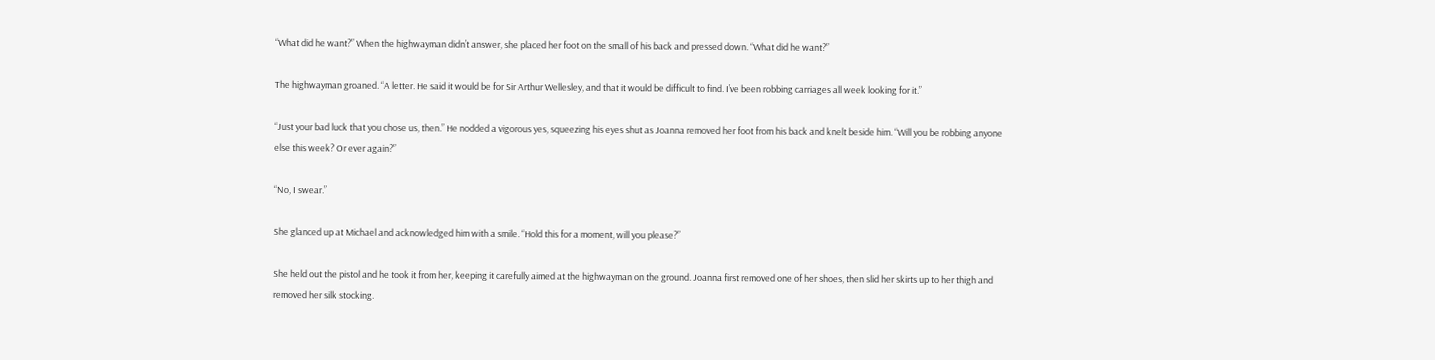“What did he want?” When the highwayman didn’t answer, she placed her foot on the small of his back and pressed down. “What did he want?”

The highwayman groaned. “A letter. He said it would be for Sir Arthur Wellesley, and that it would be difficult to find. I’ve been robbing carriages all week looking for it.”

“Just your bad luck that you chose us, then.” He nodded a vigorous yes, squeezing his eyes shut as Joanna removed her foot from his back and knelt beside him. “Will you be robbing anyone else this week? Or ever again?”

“No, I swear.”

She glanced up at Michael and acknowledged him with a smile. “Hold this for a moment, will you please?”

She held out the pistol and he took it from her, keeping it carefully aimed at the highwayman on the ground. Joanna first removed one of her shoes, then slid her skirts up to her thigh and removed her silk stocking.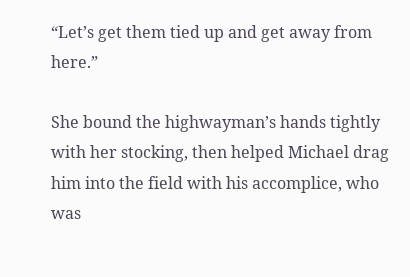“Let’s get them tied up and get away from here.”

She bound the highwayman’s hands tightly with her stocking, then helped Michael drag him into the field with his accomplice, who was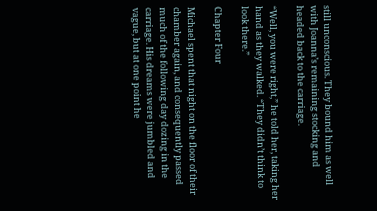still unconscious. They bound him as well with Joanna’s remaining stocking and headed back to the carriage.

“Well, you were right,” he told her, taking her hand as they walked. “They didn’t think to look there.”

Chapter Four

Michael spent that night on the floor of their chamber again, and consequently passed much of the following day dozing in the carriage. His dreams were jumbled and vague, but at one point he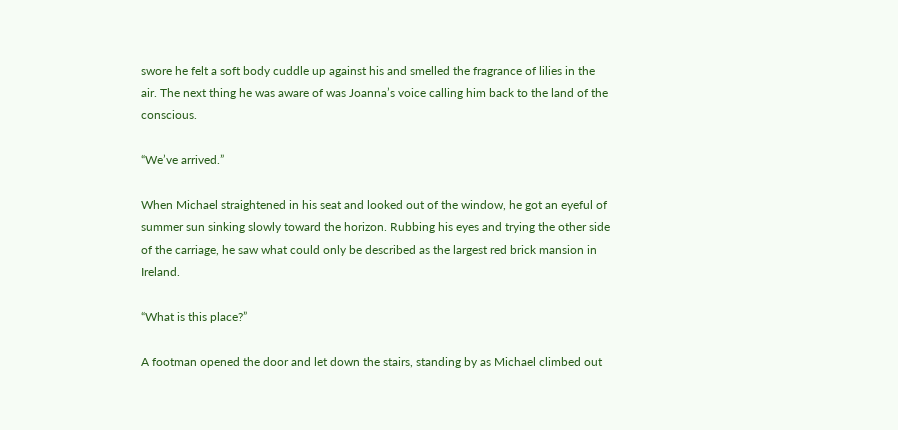swore he felt a soft body cuddle up against his and smelled the fragrance of lilies in the air. The next thing he was aware of was Joanna’s voice calling him back to the land of the conscious.

“We’ve arrived.”

When Michael straightened in his seat and looked out of the window, he got an eyeful of summer sun sinking slowly toward the horizon. Rubbing his eyes and trying the other side of the carriage, he saw what could only be described as the largest red brick mansion in Ireland.

“What is this place?”

A footman opened the door and let down the stairs, standing by as Michael climbed out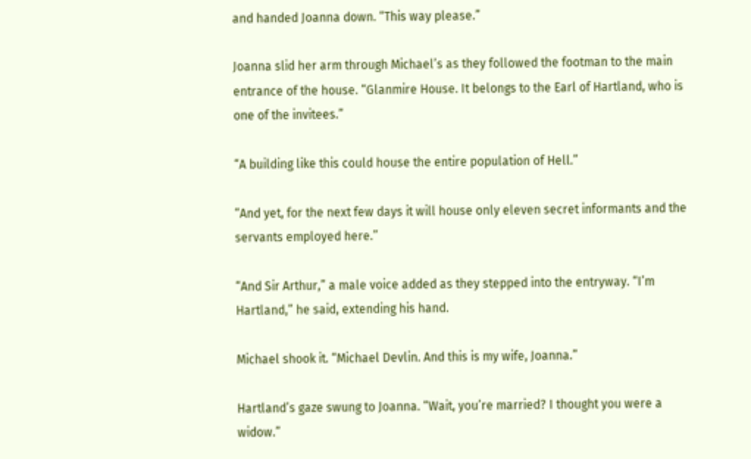and handed Joanna down. “This way please.”

Joanna slid her arm through Michael’s as they followed the footman to the main entrance of the house. “Glanmire House. It belongs to the Earl of Hartland, who is one of the invitees.”

“A building like this could house the entire population of Hell.”

“And yet, for the next few days it will house only eleven secret informants and the servants employed here.”

“And Sir Arthur,” a male voice added as they stepped into the entryway. “I’m Hartland,” he said, extending his hand.

Michael shook it. “Michael Devlin. And this is my wife, Joanna.”

Hartland’s gaze swung to Joanna. “Wait, you’re married? I thought you were a widow.”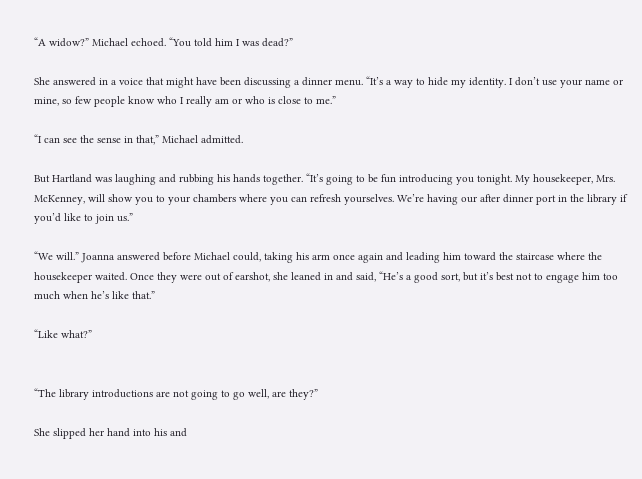“A widow?” Michael echoed. “You told him I was dead?”

She answered in a voice that might have been discussing a dinner menu. “It’s a way to hide my identity. I don’t use your name or mine, so few people know who I really am or who is close to me.”

“I can see the sense in that,” Michael admitted.

But Hartland was laughing and rubbing his hands together. “It’s going to be fun introducing you tonight. My housekeeper, Mrs. McKenney, will show you to your chambers where you can refresh yourselves. We’re having our after dinner port in the library if you’d like to join us.”

“We will.” Joanna answered before Michael could, taking his arm once again and leading him toward the staircase where the housekeeper waited. Once they were out of earshot, she leaned in and said, “He’s a good sort, but it’s best not to engage him too much when he’s like that.”

“Like what?”


“The library introductions are not going to go well, are they?”

She slipped her hand into his and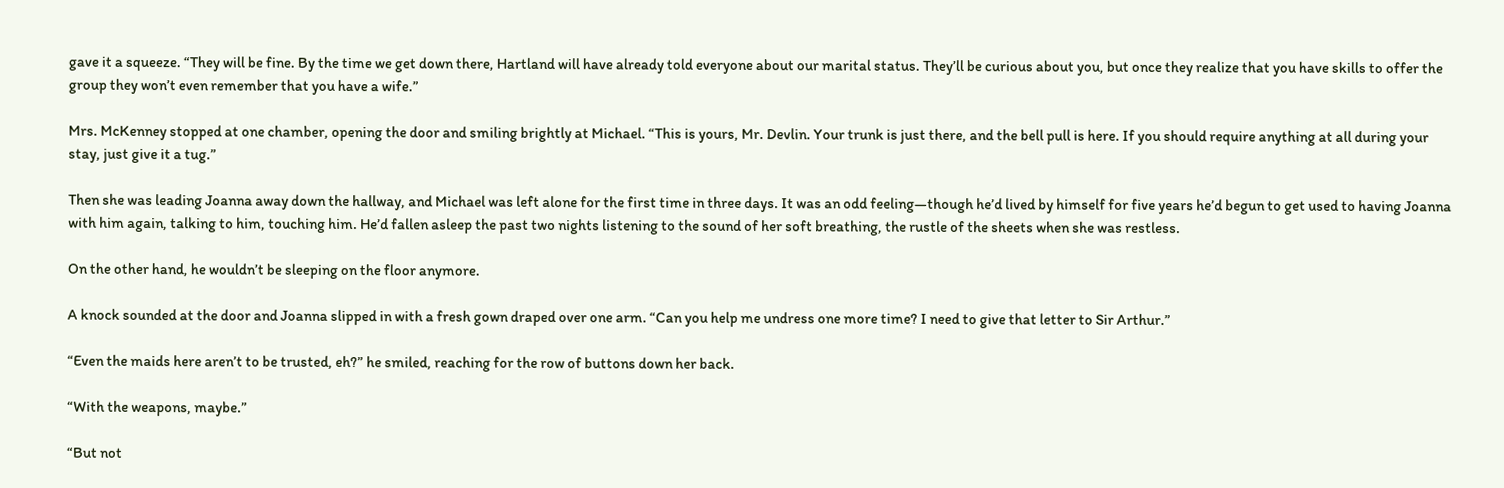gave it a squeeze. “They will be fine. By the time we get down there, Hartland will have already told everyone about our marital status. They’ll be curious about you, but once they realize that you have skills to offer the group they won’t even remember that you have a wife.”

Mrs. McKenney stopped at one chamber, opening the door and smiling brightly at Michael. “This is yours, Mr. Devlin. Your trunk is just there, and the bell pull is here. If you should require anything at all during your stay, just give it a tug.”

Then she was leading Joanna away down the hallway, and Michael was left alone for the first time in three days. It was an odd feeling—though he’d lived by himself for five years he’d begun to get used to having Joanna with him again, talking to him, touching him. He’d fallen asleep the past two nights listening to the sound of her soft breathing, the rustle of the sheets when she was restless.

On the other hand, he wouldn’t be sleeping on the floor anymore.

A knock sounded at the door and Joanna slipped in with a fresh gown draped over one arm. “Can you help me undress one more time? I need to give that letter to Sir Arthur.”

“Even the maids here aren’t to be trusted, eh?” he smiled, reaching for the row of buttons down her back.

“With the weapons, maybe.”

“But not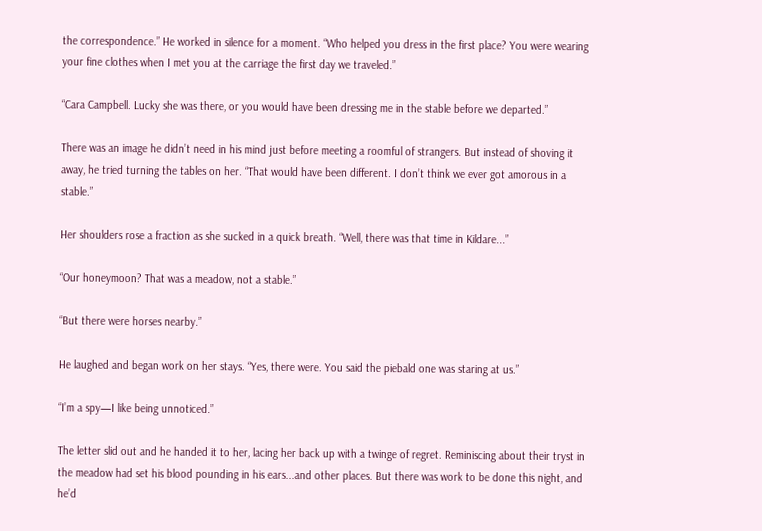the correspondence.” He worked in silence for a moment. “Who helped you dress in the first place? You were wearing your fine clothes when I met you at the carriage the first day we traveled.”

“Cara Campbell. Lucky she was there, or you would have been dressing me in the stable before we departed.”

There was an image he didn’t need in his mind just before meeting a roomful of strangers. But instead of shoving it away, he tried turning the tables on her. “That would have been different. I don’t think we ever got amorous in a stable.”

Her shoulders rose a fraction as she sucked in a quick breath. “Well, there was that time in Kildare...”

“Our honeymoon? That was a meadow, not a stable.”

“But there were horses nearby.”

He laughed and began work on her stays. “Yes, there were. You said the piebald one was staring at us.”

“I’m a spy—I like being unnoticed.”

The letter slid out and he handed it to her, lacing her back up with a twinge of regret. Reminiscing about their tryst in the meadow had set his blood pounding in his ears...and other places. But there was work to be done this night, and he’d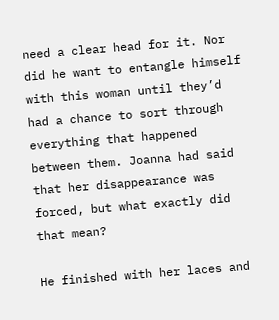need a clear head for it. Nor did he want to entangle himself with this woman until they’d had a chance to sort through everything that happened between them. Joanna had said that her disappearance was forced, but what exactly did that mean?

He finished with her laces and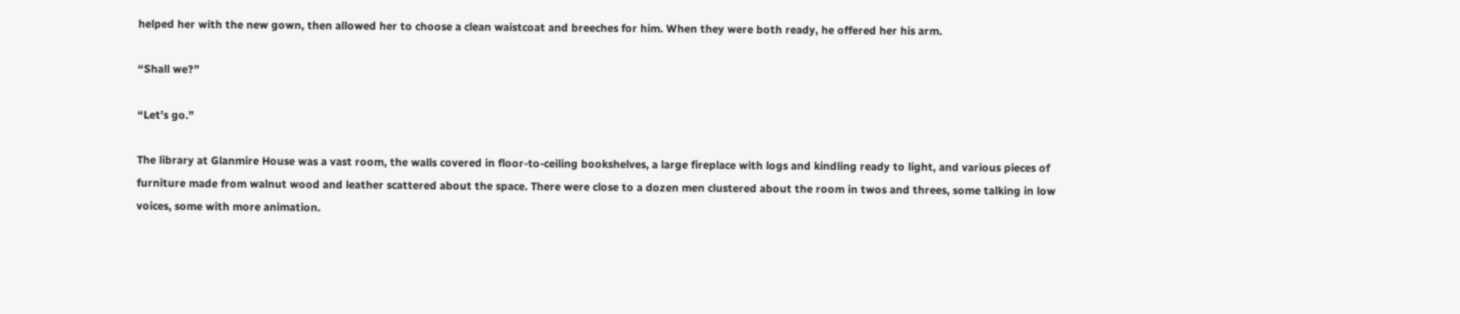helped her with the new gown, then allowed her to choose a clean waistcoat and breeches for him. When they were both ready, he offered her his arm.

“Shall we?”

“Let’s go.”

The library at Glanmire House was a vast room, the walls covered in floor-to-ceiling bookshelves, a large fireplace with logs and kindling ready to light, and various pieces of furniture made from walnut wood and leather scattered about the space. There were close to a dozen men clustered about the room in twos and threes, some talking in low voices, some with more animation.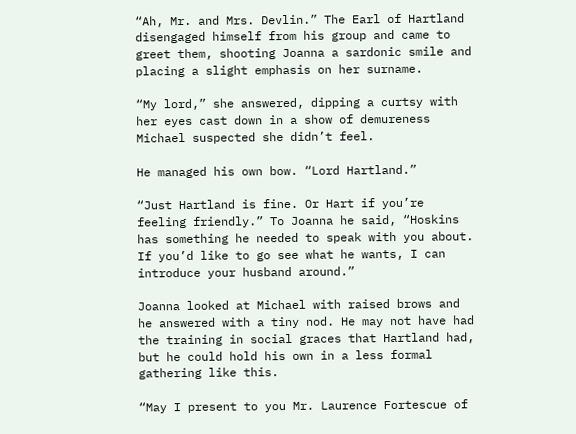“Ah, Mr. and Mrs. Devlin.” The Earl of Hartland disengaged himself from his group and came to greet them, shooting Joanna a sardonic smile and placing a slight emphasis on her surname.

“My lord,” she answered, dipping a curtsy with her eyes cast down in a show of demureness Michael suspected she didn’t feel.

He managed his own bow. “Lord Hartland.”

“Just Hartland is fine. Or Hart if you’re feeling friendly.” To Joanna he said, “Hoskins has something he needed to speak with you about. If you’d like to go see what he wants, I can introduce your husband around.”

Joanna looked at Michael with raised brows and he answered with a tiny nod. He may not have had the training in social graces that Hartland had, but he could hold his own in a less formal gathering like this.

“May I present to you Mr. Laurence Fortescue of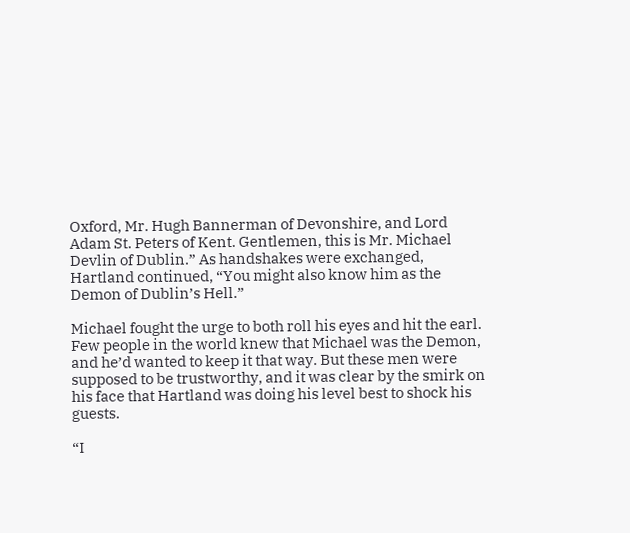Oxford, Mr. Hugh Bannerman of Devonshire, and Lord Adam St. Peters of Kent. Gentlemen, this is Mr. Michael Devlin of Dublin.” As handshakes were exchanged, Hartland continued, “You might also know him as the Demon of Dublin’s Hell.”

Michael fought the urge to both roll his eyes and hit the earl. Few people in the world knew that Michael was the Demon, and he’d wanted to keep it that way. But these men were supposed to be trustworthy, and it was clear by the smirk on his face that Hartland was doing his level best to shock his guests.

“I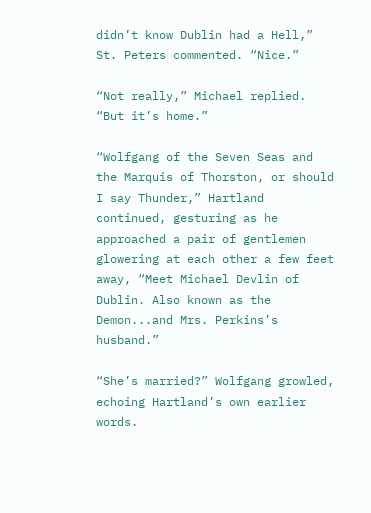didn’t know Dublin had a Hell,” St. Peters commented. “Nice.”

“Not really,” Michael replied. “But it’s home.”

“Wolfgang of the Seven Seas and the Marquis of Thorston, or should I say Thunder,” Hartland continued, gesturing as he approached a pair of gentlemen glowering at each other a few feet away, “Meet Michael Devlin of Dublin. Also known as the Demon...and Mrs. Perkins’s husband.”

“She’s married?” Wolfgang growled, echoing Hartland’s own earlier words.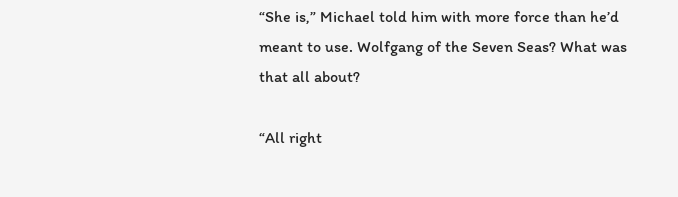“She is,” Michael told him with more force than he’d meant to use. Wolfgang of the Seven Seas? What was that all about?

“All right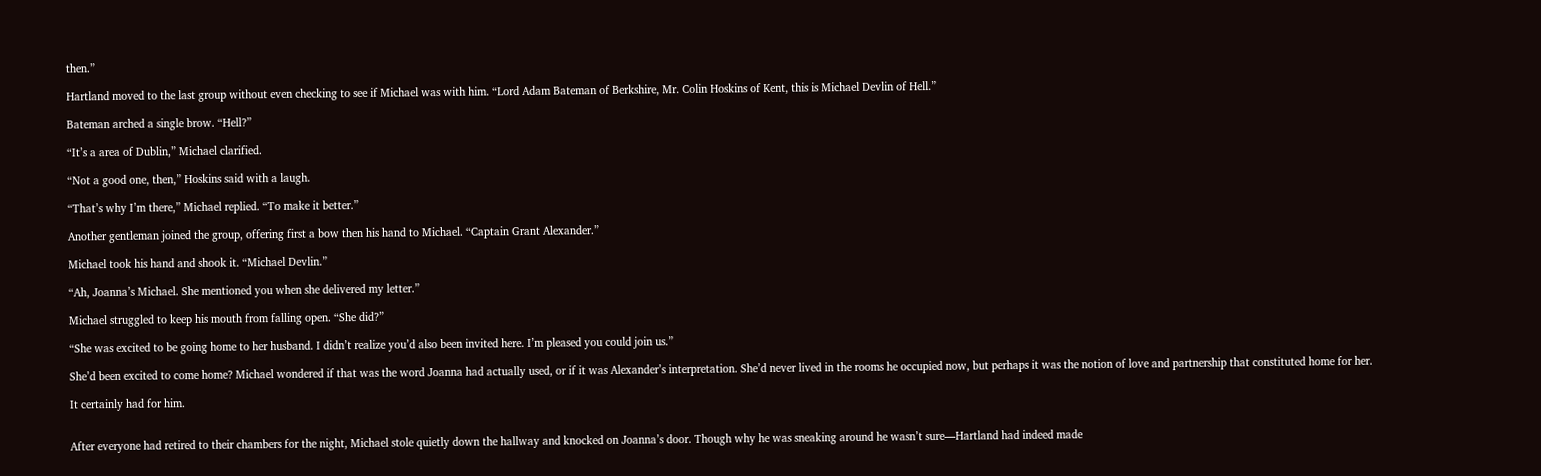then.”

Hartland moved to the last group without even checking to see if Michael was with him. “Lord Adam Bateman of Berkshire, Mr. Colin Hoskins of Kent, this is Michael Devlin of Hell.”

Bateman arched a single brow. “Hell?”

“It’s a area of Dublin,” Michael clarified.

“Not a good one, then,” Hoskins said with a laugh.

“That’s why I’m there,” Michael replied. “To make it better.”

Another gentleman joined the group, offering first a bow then his hand to Michael. “Captain Grant Alexander.”

Michael took his hand and shook it. “Michael Devlin.”

“Ah, Joanna’s Michael. She mentioned you when she delivered my letter.”

Michael struggled to keep his mouth from falling open. “She did?”

“She was excited to be going home to her husband. I didn’t realize you’d also been invited here. I’m pleased you could join us.”

She’d been excited to come home? Michael wondered if that was the word Joanna had actually used, or if it was Alexander’s interpretation. She’d never lived in the rooms he occupied now, but perhaps it was the notion of love and partnership that constituted home for her.

It certainly had for him.


After everyone had retired to their chambers for the night, Michael stole quietly down the hallway and knocked on Joanna’s door. Though why he was sneaking around he wasn’t sure—Hartland had indeed made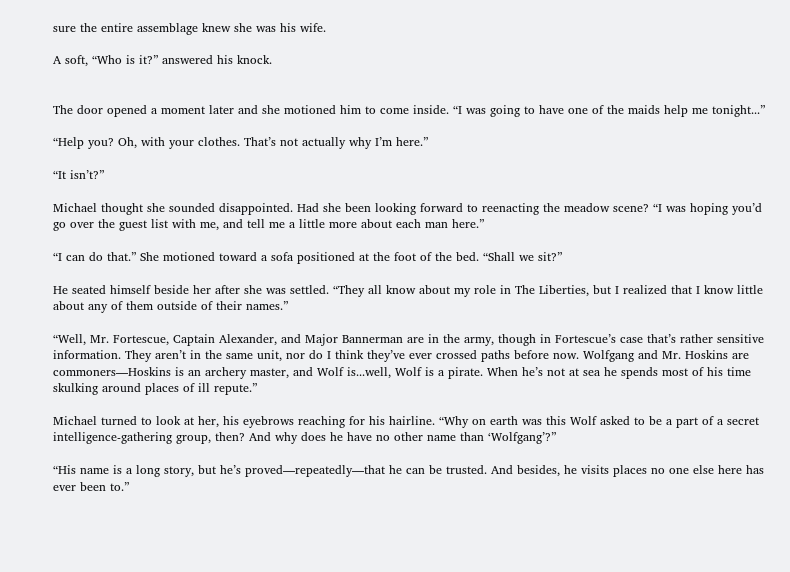sure the entire assemblage knew she was his wife.

A soft, “Who is it?” answered his knock.


The door opened a moment later and she motioned him to come inside. “I was going to have one of the maids help me tonight...”

“Help you? Oh, with your clothes. That’s not actually why I’m here.”

“It isn’t?”

Michael thought she sounded disappointed. Had she been looking forward to reenacting the meadow scene? “I was hoping you’d go over the guest list with me, and tell me a little more about each man here.”

“I can do that.” She motioned toward a sofa positioned at the foot of the bed. “Shall we sit?”

He seated himself beside her after she was settled. “They all know about my role in The Liberties, but I realized that I know little about any of them outside of their names.”

“Well, Mr. Fortescue, Captain Alexander, and Major Bannerman are in the army, though in Fortescue’s case that’s rather sensitive information. They aren’t in the same unit, nor do I think they’ve ever crossed paths before now. Wolfgang and Mr. Hoskins are commoners—Hoskins is an archery master, and Wolf is...well, Wolf is a pirate. When he’s not at sea he spends most of his time skulking around places of ill repute.”

Michael turned to look at her, his eyebrows reaching for his hairline. “Why on earth was this Wolf asked to be a part of a secret intelligence-gathering group, then? And why does he have no other name than ‘Wolfgang’?”

“His name is a long story, but he’s proved—repeatedly—that he can be trusted. And besides, he visits places no one else here has ever been to.”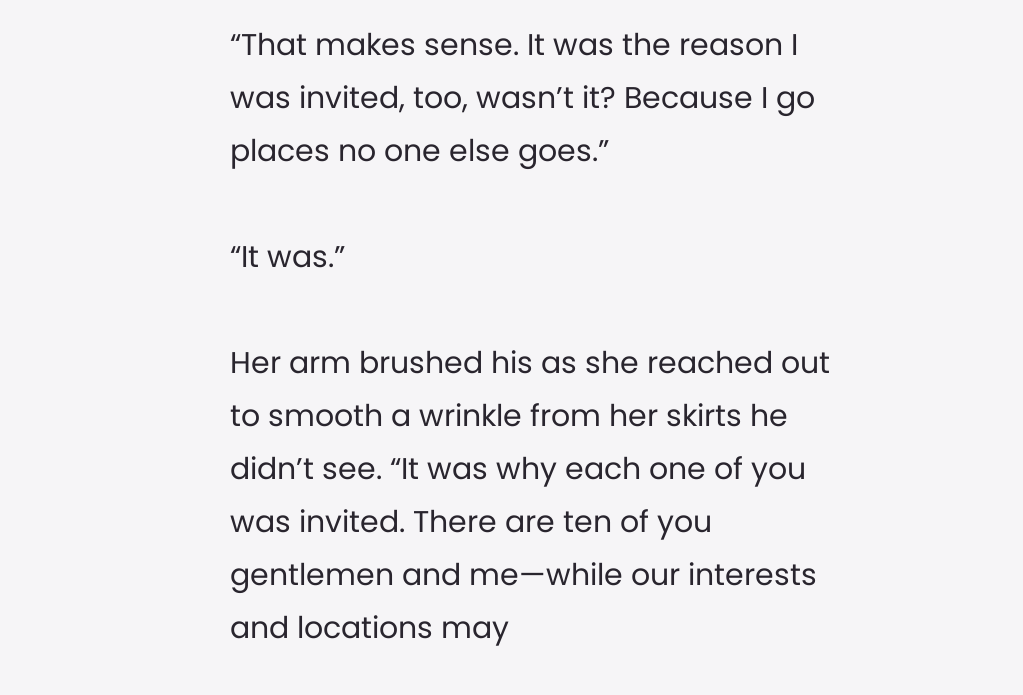“That makes sense. It was the reason I was invited, too, wasn’t it? Because I go places no one else goes.”

“It was.”

Her arm brushed his as she reached out to smooth a wrinkle from her skirts he didn’t see. “It was why each one of you was invited. There are ten of you gentlemen and me—while our interests and locations may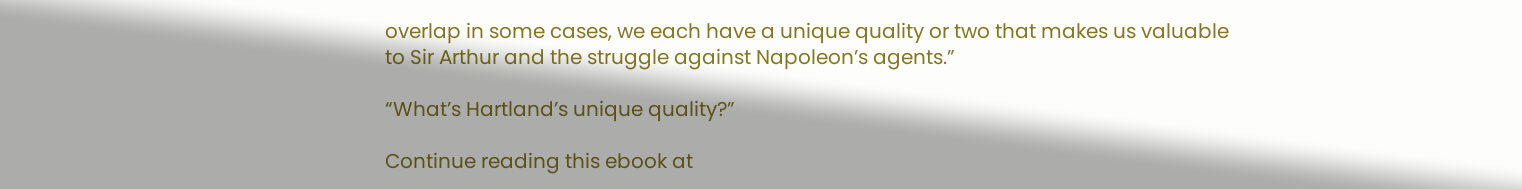overlap in some cases, we each have a unique quality or two that makes us valuable to Sir Arthur and the struggle against Napoleon’s agents.”

“What’s Hartland’s unique quality?”

Continue reading this ebook at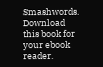Smashwords.
Download this book for your ebook reader.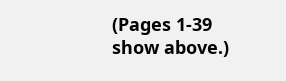(Pages 1-39 show above.)